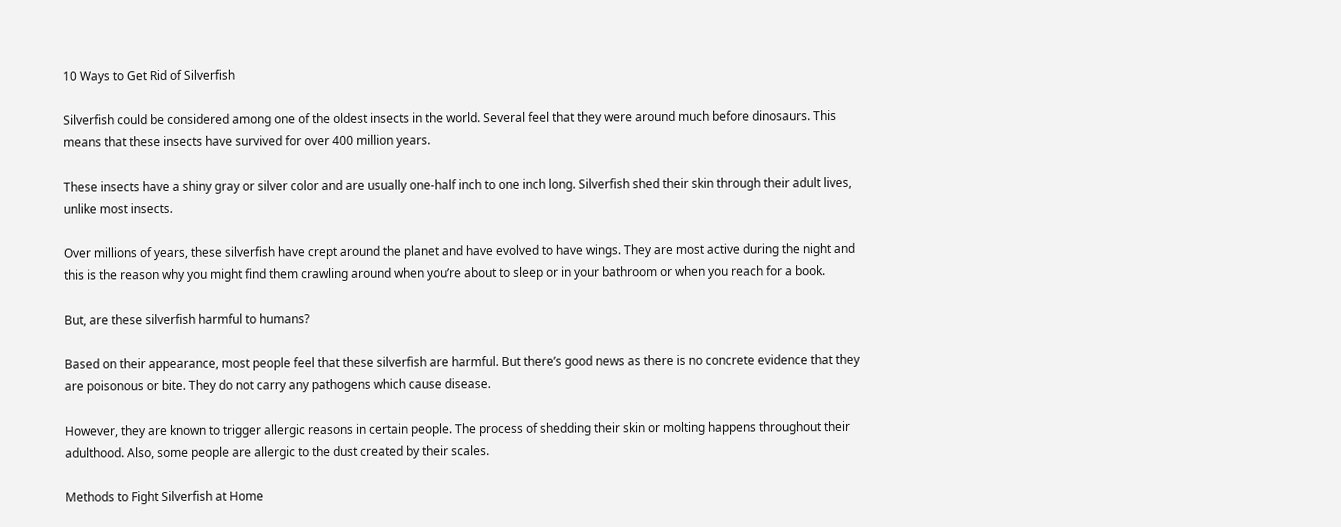10 Ways to Get Rid of Silverfish

Silverfish could be considered among one of the oldest insects in the world. Several feel that they were around much before dinosaurs. This means that these insects have survived for over 400 million years.

These insects have a shiny gray or silver color and are usually one-half inch to one inch long. Silverfish shed their skin through their adult lives, unlike most insects.

Over millions of years, these silverfish have crept around the planet and have evolved to have wings. They are most active during the night and this is the reason why you might find them crawling around when you’re about to sleep or in your bathroom or when you reach for a book.

But, are these silverfish harmful to humans?

Based on their appearance, most people feel that these silverfish are harmful. But there’s good news as there is no concrete evidence that they are poisonous or bite. They do not carry any pathogens which cause disease.

However, they are known to trigger allergic reasons in certain people. The process of shedding their skin or molting happens throughout their adulthood. Also, some people are allergic to the dust created by their scales.

Methods to Fight Silverfish at Home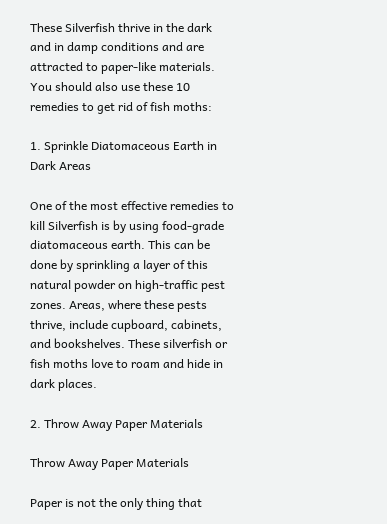These Silverfish thrive in the dark and in damp conditions and are attracted to paper-like materials. You should also use these 10 remedies to get rid of fish moths:

1. Sprinkle Diatomaceous Earth in Dark Areas

One of the most effective remedies to kill Silverfish is by using food-grade diatomaceous earth. This can be done by sprinkling a layer of this natural powder on high-traffic pest zones. Areas, where these pests thrive, include cupboard, cabinets, and bookshelves. These silverfish or fish moths love to roam and hide in dark places.

2. Throw Away Paper Materials

Throw Away Paper Materials

Paper is not the only thing that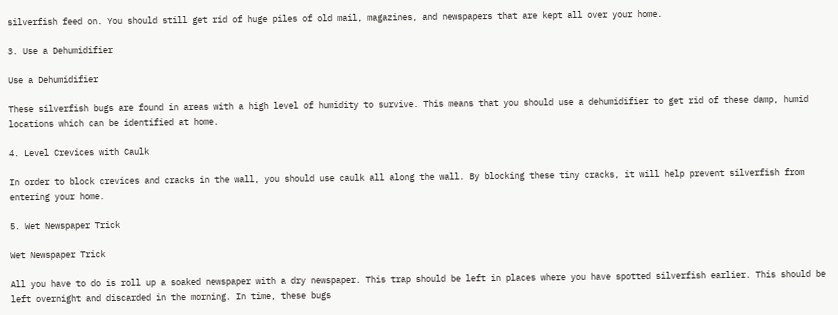silverfish feed on. You should still get rid of huge piles of old mail, magazines, and newspapers that are kept all over your home.

3. Use a Dehumidifier

Use a Dehumidifier

These silverfish bugs are found in areas with a high level of humidity to survive. This means that you should use a dehumidifier to get rid of these damp, humid locations which can be identified at home.

4. Level Crevices with Caulk

In order to block crevices and cracks in the wall, you should use caulk all along the wall. By blocking these tiny cracks, it will help prevent silverfish from entering your home.

5. Wet Newspaper Trick

Wet Newspaper Trick

All you have to do is roll up a soaked newspaper with a dry newspaper. This trap should be left in places where you have spotted silverfish earlier. This should be left overnight and discarded in the morning. In time, these bugs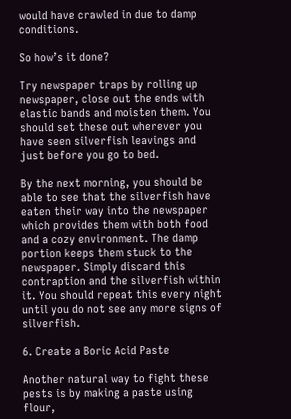would have crawled in due to damp conditions.

So how’s it done?

Try newspaper traps by rolling up newspaper, close out the ends with elastic bands and moisten them. You should set these out wherever you have seen silverfish leavings and just before you go to bed.

By the next morning, you should be able to see that the silverfish have eaten their way into the newspaper which provides them with both food and a cozy environment. The damp portion keeps them stuck to the newspaper. Simply discard this contraption and the silverfish within it. You should repeat this every night until you do not see any more signs of silverfish.

6. Create a Boric Acid Paste

Another natural way to fight these pests is by making a paste using flour,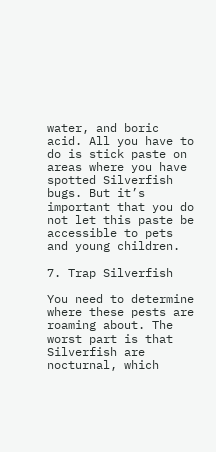water, and boric acid. All you have to do is stick paste on areas where you have spotted Silverfish bugs. But it’s important that you do not let this paste be accessible to pets and young children.

7. Trap Silverfish

You need to determine where these pests are roaming about. The worst part is that Silverfish are nocturnal, which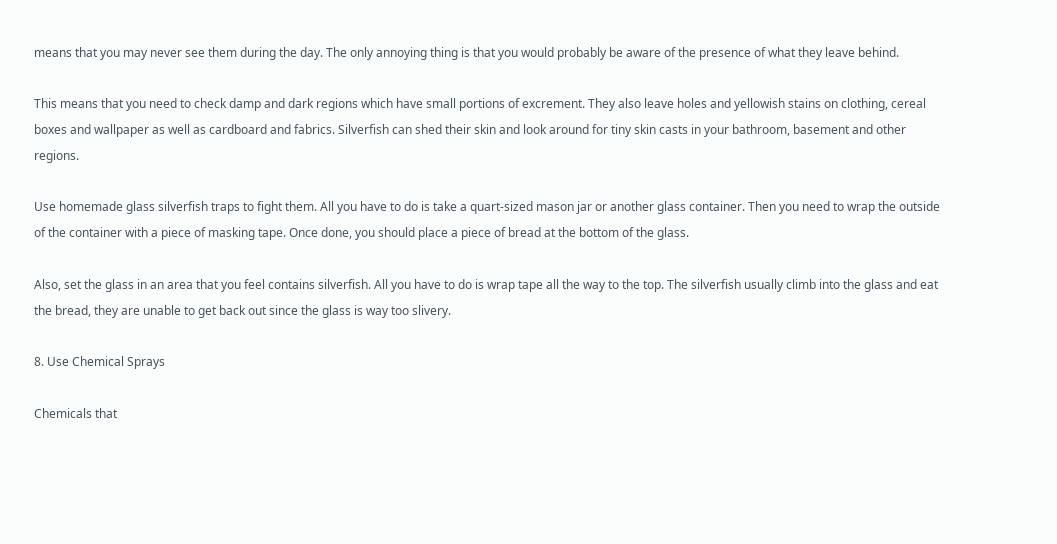means that you may never see them during the day. The only annoying thing is that you would probably be aware of the presence of what they leave behind.

This means that you need to check damp and dark regions which have small portions of excrement. They also leave holes and yellowish stains on clothing, cereal boxes and wallpaper as well as cardboard and fabrics. Silverfish can shed their skin and look around for tiny skin casts in your bathroom, basement and other regions.

Use homemade glass silverfish traps to fight them. All you have to do is take a quart-sized mason jar or another glass container. Then you need to wrap the outside of the container with a piece of masking tape. Once done, you should place a piece of bread at the bottom of the glass.

Also, set the glass in an area that you feel contains silverfish. All you have to do is wrap tape all the way to the top. The silverfish usually climb into the glass and eat the bread, they are unable to get back out since the glass is way too slivery.

8. Use Chemical Sprays

Chemicals that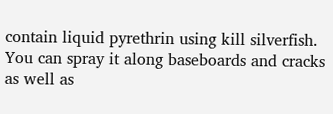contain liquid pyrethrin using kill silverfish. You can spray it along baseboards and cracks as well as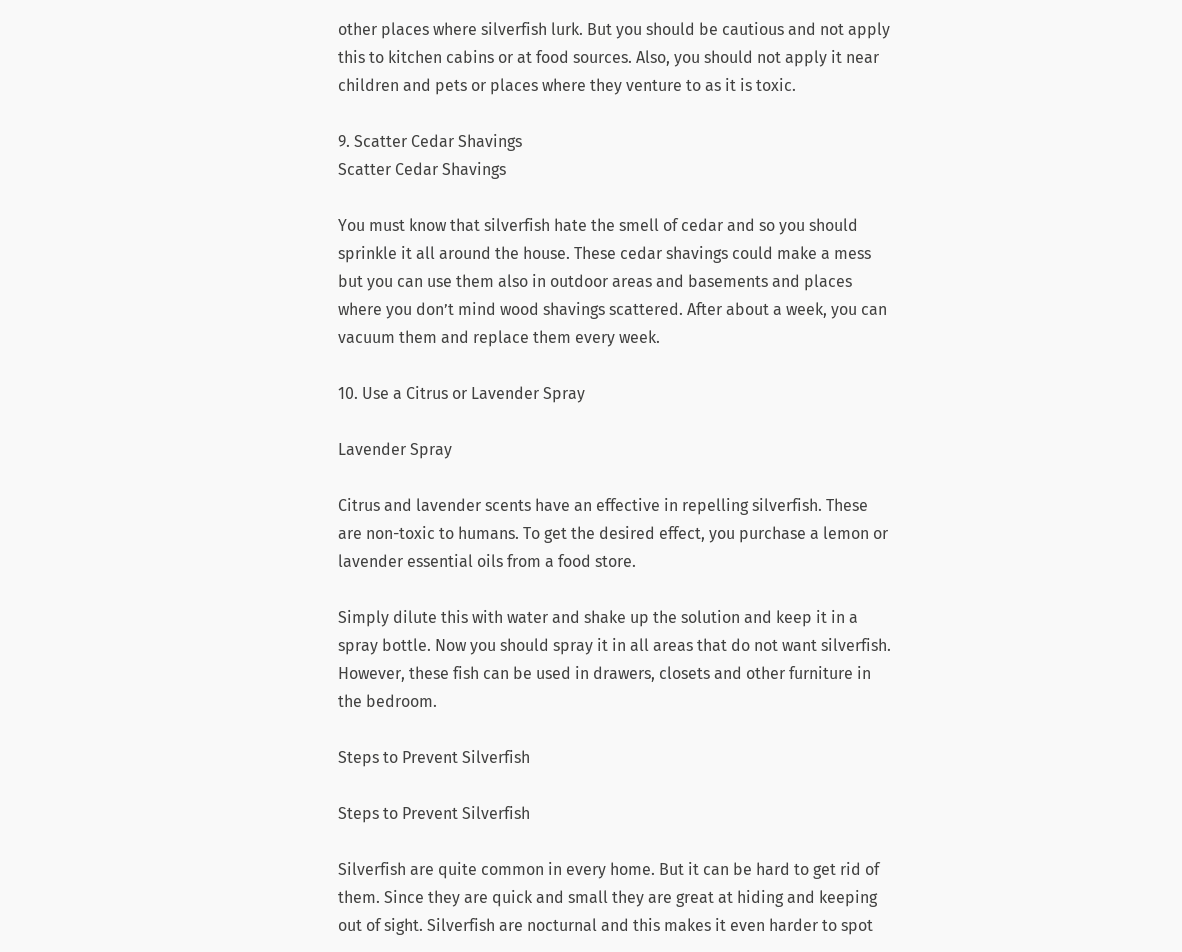other places where silverfish lurk. But you should be cautious and not apply this to kitchen cabins or at food sources. Also, you should not apply it near children and pets or places where they venture to as it is toxic.

9. Scatter Cedar Shavings
Scatter Cedar Shavings

You must know that silverfish hate the smell of cedar and so you should sprinkle it all around the house. These cedar shavings could make a mess but you can use them also in outdoor areas and basements and places where you don’t mind wood shavings scattered. After about a week, you can vacuum them and replace them every week.

10. Use a Citrus or Lavender Spray

Lavender Spray

Citrus and lavender scents have an effective in repelling silverfish. These are non-toxic to humans. To get the desired effect, you purchase a lemon or lavender essential oils from a food store.

Simply dilute this with water and shake up the solution and keep it in a spray bottle. Now you should spray it in all areas that do not want silverfish. However, these fish can be used in drawers, closets and other furniture in the bedroom.

Steps to Prevent Silverfish

Steps to Prevent Silverfish

Silverfish are quite common in every home. But it can be hard to get rid of them. Since they are quick and small they are great at hiding and keeping out of sight. Silverfish are nocturnal and this makes it even harder to spot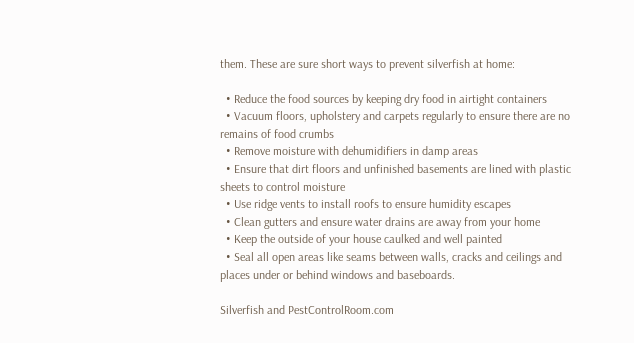them. These are sure short ways to prevent silverfish at home:

  • Reduce the food sources by keeping dry food in airtight containers
  • Vacuum floors, upholstery and carpets regularly to ensure there are no remains of food crumbs
  • Remove moisture with dehumidifiers in damp areas
  • Ensure that dirt floors and unfinished basements are lined with plastic sheets to control moisture
  • Use ridge vents to install roofs to ensure humidity escapes
  • Clean gutters and ensure water drains are away from your home
  • Keep the outside of your house caulked and well painted
  • Seal all open areas like seams between walls, cracks and ceilings and places under or behind windows and baseboards.

Silverfish and PestControlRoom.com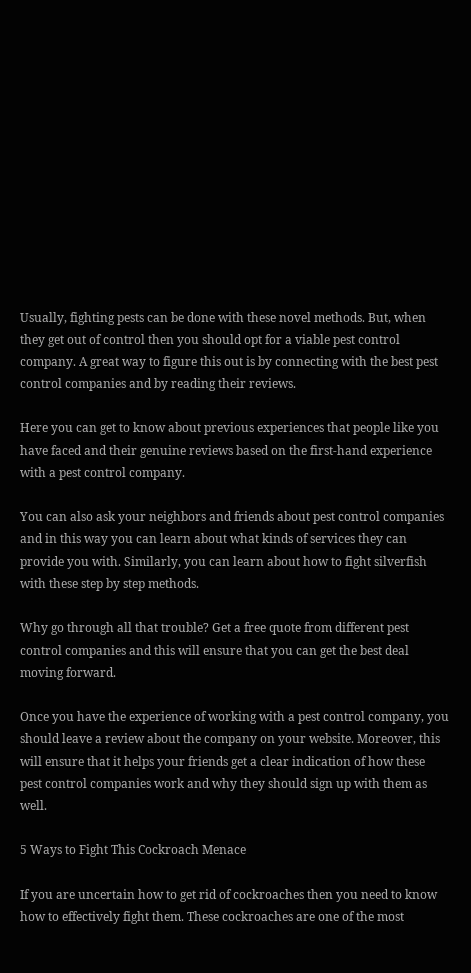Usually, fighting pests can be done with these novel methods. But, when they get out of control then you should opt for a viable pest control company. A great way to figure this out is by connecting with the best pest control companies and by reading their reviews.

Here you can get to know about previous experiences that people like you have faced and their genuine reviews based on the first-hand experience with a pest control company.

You can also ask your neighbors and friends about pest control companies and in this way you can learn about what kinds of services they can provide you with. Similarly, you can learn about how to fight silverfish with these step by step methods.

Why go through all that trouble? Get a free quote from different pest control companies and this will ensure that you can get the best deal moving forward.

Once you have the experience of working with a pest control company, you should leave a review about the company on your website. Moreover, this will ensure that it helps your friends get a clear indication of how these pest control companies work and why they should sign up with them as well.

5 Ways to Fight This Cockroach Menace

If you are uncertain how to get rid of cockroaches then you need to know how to effectively fight them. These cockroaches are one of the most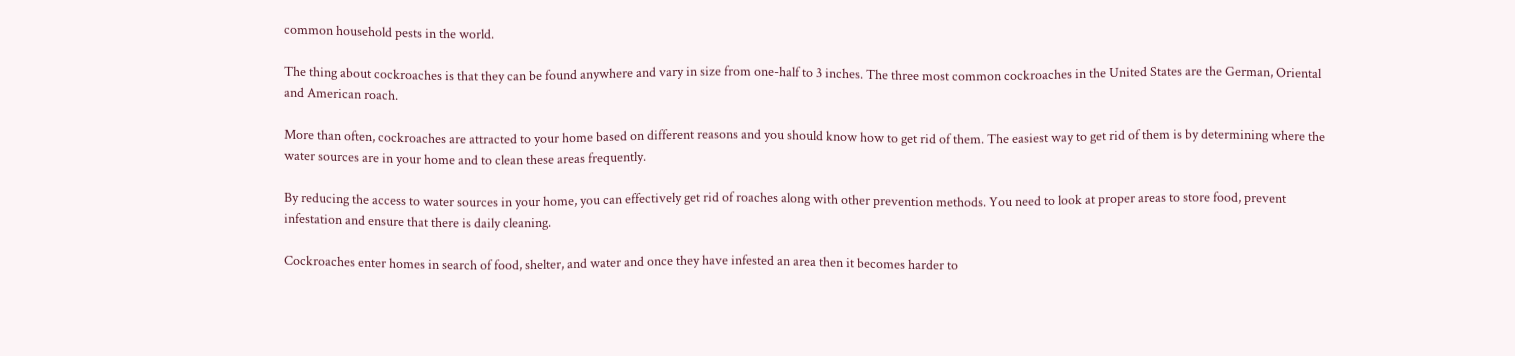common household pests in the world.

The thing about cockroaches is that they can be found anywhere and vary in size from one-half to 3 inches. The three most common cockroaches in the United States are the German, Oriental and American roach.

More than often, cockroaches are attracted to your home based on different reasons and you should know how to get rid of them. The easiest way to get rid of them is by determining where the water sources are in your home and to clean these areas frequently.

By reducing the access to water sources in your home, you can effectively get rid of roaches along with other prevention methods. You need to look at proper areas to store food, prevent infestation and ensure that there is daily cleaning.

Cockroaches enter homes in search of food, shelter, and water and once they have infested an area then it becomes harder to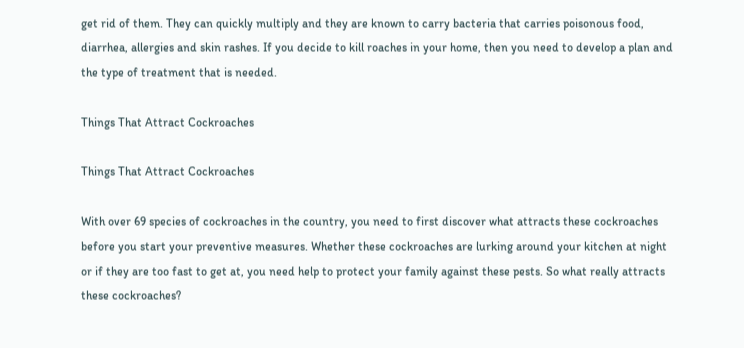get rid of them. They can quickly multiply and they are known to carry bacteria that carries poisonous food, diarrhea, allergies and skin rashes. If you decide to kill roaches in your home, then you need to develop a plan and the type of treatment that is needed.

Things That Attract Cockroaches

Things That Attract Cockroaches

With over 69 species of cockroaches in the country, you need to first discover what attracts these cockroaches before you start your preventive measures. Whether these cockroaches are lurking around your kitchen at night or if they are too fast to get at, you need help to protect your family against these pests. So what really attracts these cockroaches?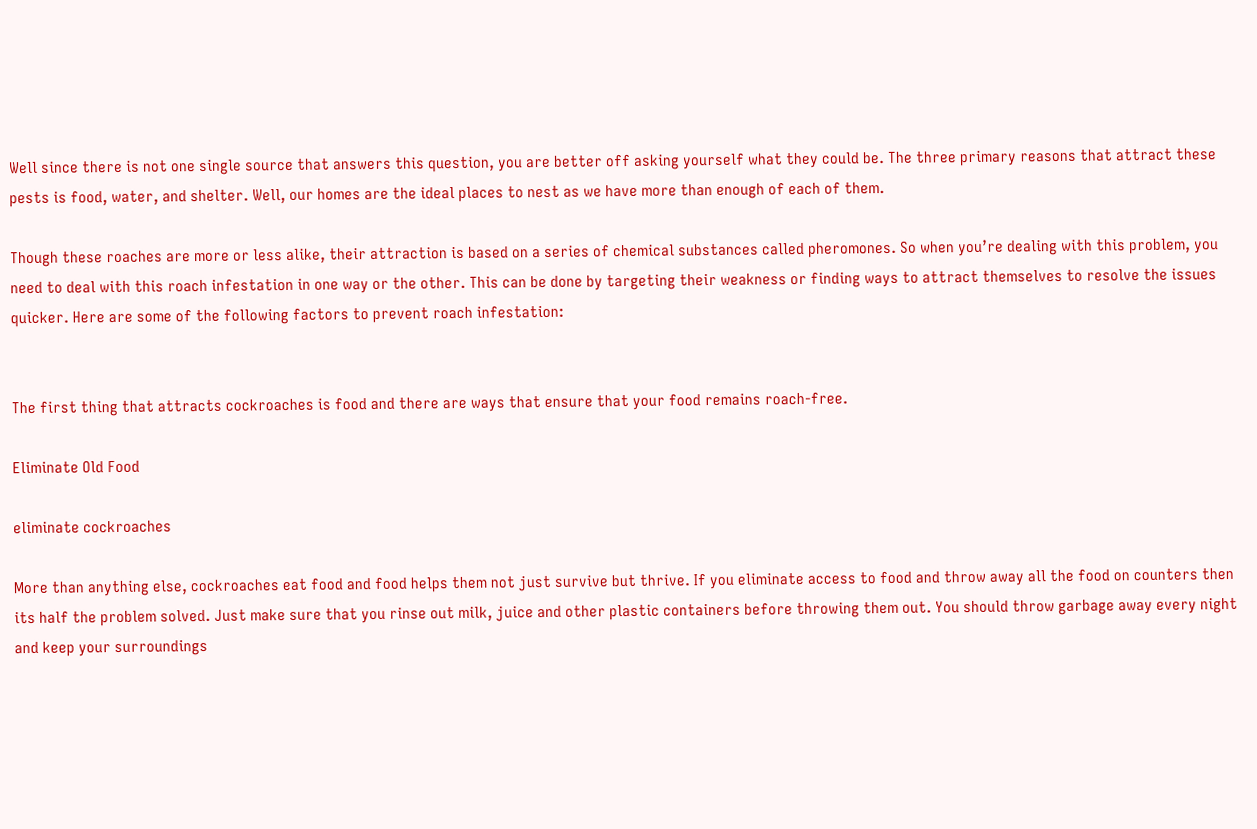Well since there is not one single source that answers this question, you are better off asking yourself what they could be. The three primary reasons that attract these pests is food, water, and shelter. Well, our homes are the ideal places to nest as we have more than enough of each of them.

Though these roaches are more or less alike, their attraction is based on a series of chemical substances called pheromones. So when you’re dealing with this problem, you need to deal with this roach infestation in one way or the other. This can be done by targeting their weakness or finding ways to attract themselves to resolve the issues quicker. Here are some of the following factors to prevent roach infestation:


The first thing that attracts cockroaches is food and there are ways that ensure that your food remains roach-free.

Eliminate Old Food

eliminate cockroaches

More than anything else, cockroaches eat food and food helps them not just survive but thrive. If you eliminate access to food and throw away all the food on counters then its half the problem solved. Just make sure that you rinse out milk, juice and other plastic containers before throwing them out. You should throw garbage away every night and keep your surroundings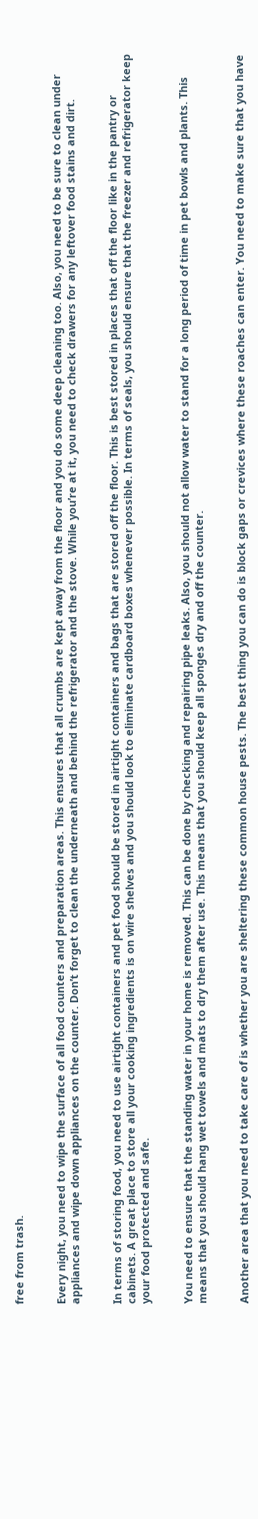free from trash.


Every night, you need to wipe the surface of all food counters and preparation areas. This ensures that all crumbs are kept away from the floor and you do some deep cleaning too. Also, you need to be sure to clean under appliances and wipe down appliances on the counter. Don’t forget to clean the underneath and behind the refrigerator and the stove. While you’re at it, you need to check drawers for any leftover food stains and dirt.


In terms of storing food, you need to use airtight containers and pet food should be stored in airtight containers and bags that are stored off the floor. This is best stored in places that off the floor like in the pantry or cabinets. A great place to store all your cooking ingredients is on wire shelves and you should look to eliminate cardboard boxes whenever possible. In terms of seals, you should ensure that the freezer and refrigerator keep your food protected and safe.


You need to ensure that the standing water in your home is removed. This can be done by checking and repairing pipe leaks. Also, you should not allow water to stand for a long period of time in pet bowls and plants. This means that you should hang wet towels and mats to dry them after use. This means that you should keep all sponges dry and off the counter.


Another area that you need to take care of is whether you are sheltering these common house pests. The best thing you can do is block gaps or crevices where these roaches can enter. You need to make sure that you have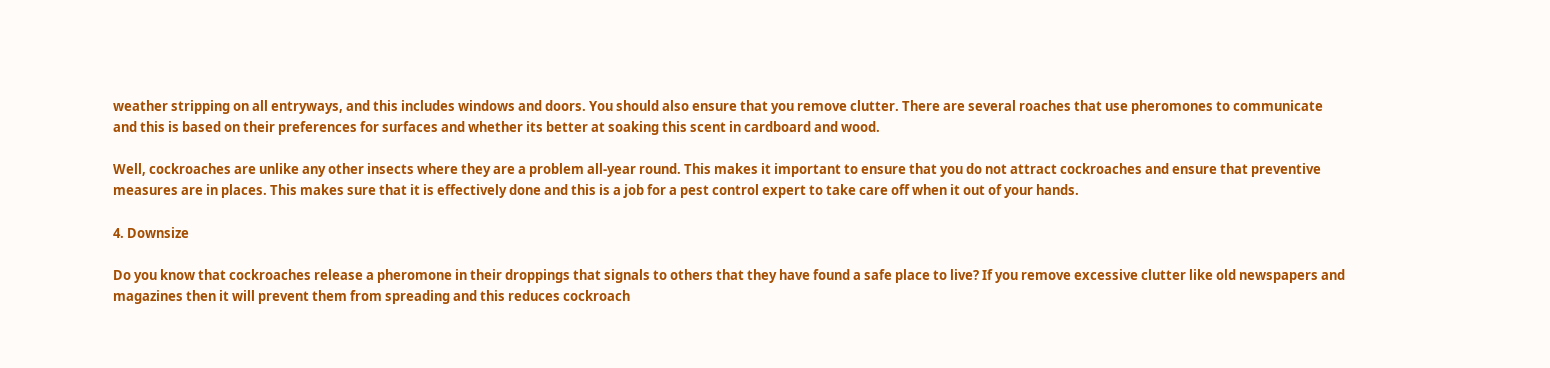weather stripping on all entryways, and this includes windows and doors. You should also ensure that you remove clutter. There are several roaches that use pheromones to communicate and this is based on their preferences for surfaces and whether its better at soaking this scent in cardboard and wood.

Well, cockroaches are unlike any other insects where they are a problem all-year round. This makes it important to ensure that you do not attract cockroaches and ensure that preventive measures are in places. This makes sure that it is effectively done and this is a job for a pest control expert to take care off when it out of your hands.

4. Downsize

Do you know that cockroaches release a pheromone in their droppings that signals to others that they have found a safe place to live? If you remove excessive clutter like old newspapers and magazines then it will prevent them from spreading and this reduces cockroach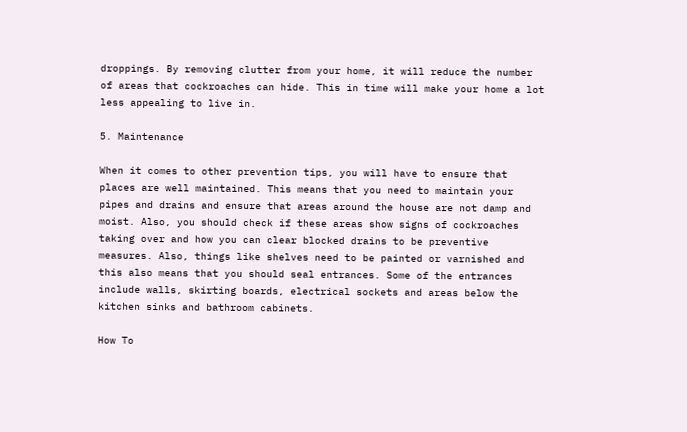droppings. By removing clutter from your home, it will reduce the number of areas that cockroaches can hide. This in time will make your home a lot less appealing to live in.

5. Maintenance

When it comes to other prevention tips, you will have to ensure that places are well maintained. This means that you need to maintain your pipes and drains and ensure that areas around the house are not damp and moist. Also, you should check if these areas show signs of cockroaches taking over and how you can clear blocked drains to be preventive measures. Also, things like shelves need to be painted or varnished and this also means that you should seal entrances. Some of the entrances include walls, skirting boards, electrical sockets and areas below the kitchen sinks and bathroom cabinets.

How To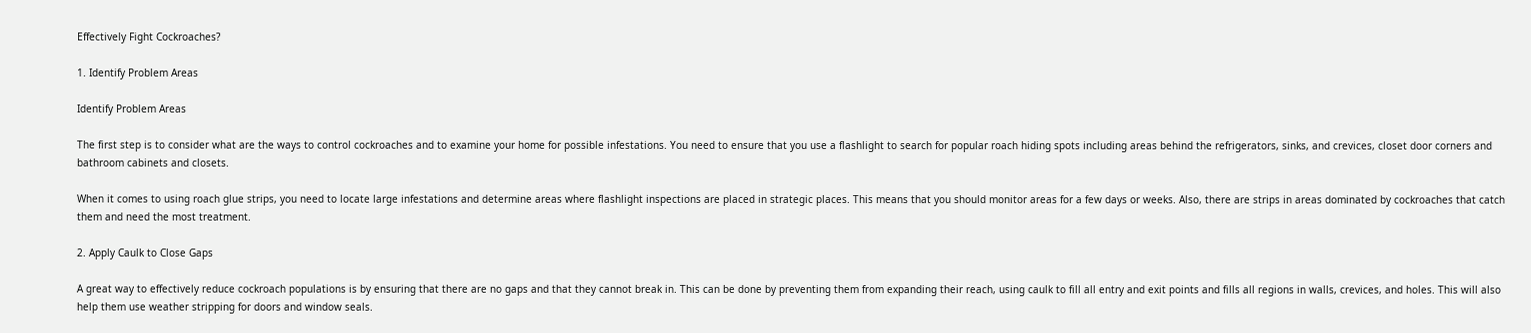Effectively Fight Cockroaches?

1. Identify Problem Areas

Identify Problem Areas

The first step is to consider what are the ways to control cockroaches and to examine your home for possible infestations. You need to ensure that you use a flashlight to search for popular roach hiding spots including areas behind the refrigerators, sinks, and crevices, closet door corners and bathroom cabinets and closets.

When it comes to using roach glue strips, you need to locate large infestations and determine areas where flashlight inspections are placed in strategic places. This means that you should monitor areas for a few days or weeks. Also, there are strips in areas dominated by cockroaches that catch them and need the most treatment.

2. Apply Caulk to Close Gaps

A great way to effectively reduce cockroach populations is by ensuring that there are no gaps and that they cannot break in. This can be done by preventing them from expanding their reach, using caulk to fill all entry and exit points and fills all regions in walls, crevices, and holes. This will also help them use weather stripping for doors and window seals.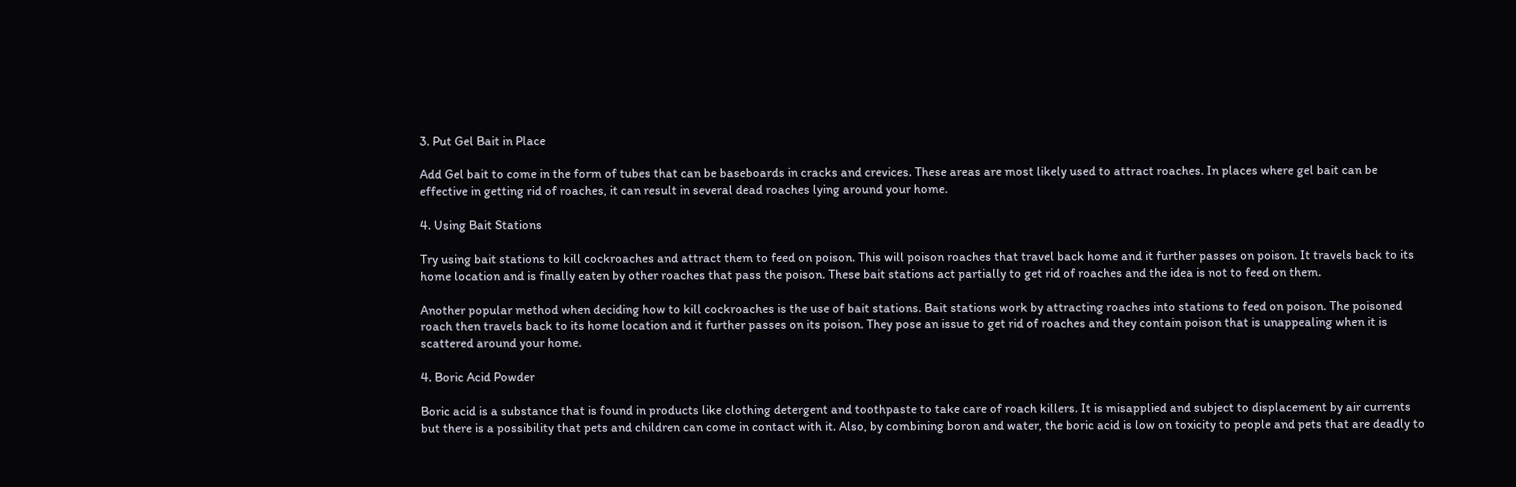3. Put Gel Bait in Place

Add Gel bait to come in the form of tubes that can be baseboards in cracks and crevices. These areas are most likely used to attract roaches. In places where gel bait can be effective in getting rid of roaches, it can result in several dead roaches lying around your home.

4. Using Bait Stations

Try using bait stations to kill cockroaches and attract them to feed on poison. This will poison roaches that travel back home and it further passes on poison. It travels back to its home location and is finally eaten by other roaches that pass the poison. These bait stations act partially to get rid of roaches and the idea is not to feed on them.

Another popular method when deciding how to kill cockroaches is the use of bait stations. Bait stations work by attracting roaches into stations to feed on poison. The poisoned roach then travels back to its home location and it further passes on its poison. They pose an issue to get rid of roaches and they contain poison that is unappealing when it is scattered around your home.

4. Boric Acid Powder

Boric acid is a substance that is found in products like clothing detergent and toothpaste to take care of roach killers. It is misapplied and subject to displacement by air currents but there is a possibility that pets and children can come in contact with it. Also, by combining boron and water, the boric acid is low on toxicity to people and pets that are deadly to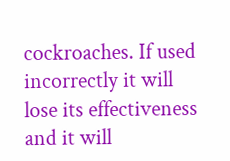cockroaches. If used incorrectly it will lose its effectiveness and it will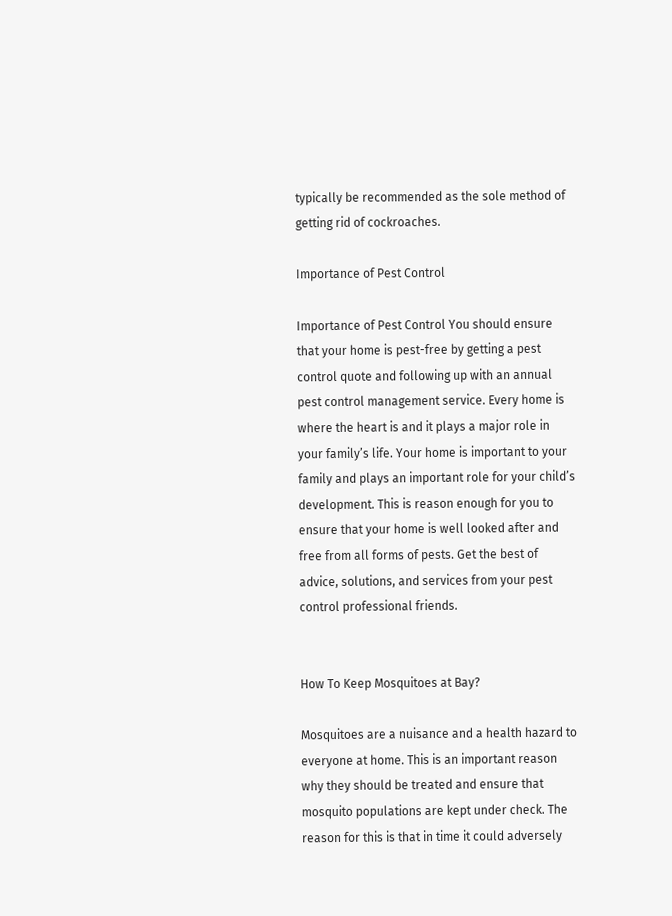typically be recommended as the sole method of getting rid of cockroaches.

Importance of Pest Control

Importance of Pest Control You should ensure that your home is pest-free by getting a pest control quote and following up with an annual pest control management service. Every home is where the heart is and it plays a major role in your family’s life. Your home is important to your family and plays an important role for your child’s development. This is reason enough for you to ensure that your home is well looked after and free from all forms of pests. Get the best of advice, solutions, and services from your pest control professional friends.


How To Keep Mosquitoes at Bay?

Mosquitoes are a nuisance and a health hazard to everyone at home. This is an important reason why they should be treated and ensure that mosquito populations are kept under check. The reason for this is that in time it could adversely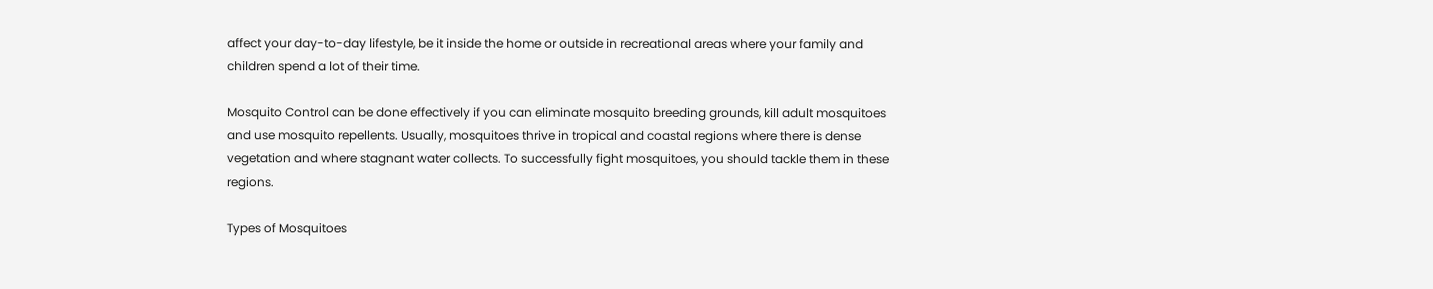affect your day-to-day lifestyle, be it inside the home or outside in recreational areas where your family and children spend a lot of their time.

Mosquito Control can be done effectively if you can eliminate mosquito breeding grounds, kill adult mosquitoes and use mosquito repellents. Usually, mosquitoes thrive in tropical and coastal regions where there is dense vegetation and where stagnant water collects. To successfully fight mosquitoes, you should tackle them in these regions.

Types of Mosquitoes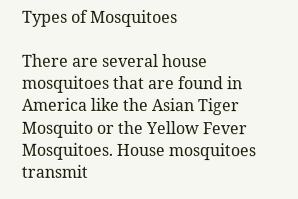Types of Mosquitoes

There are several house mosquitoes that are found in America like the Asian Tiger Mosquito or the Yellow Fever Mosquitoes. House mosquitoes transmit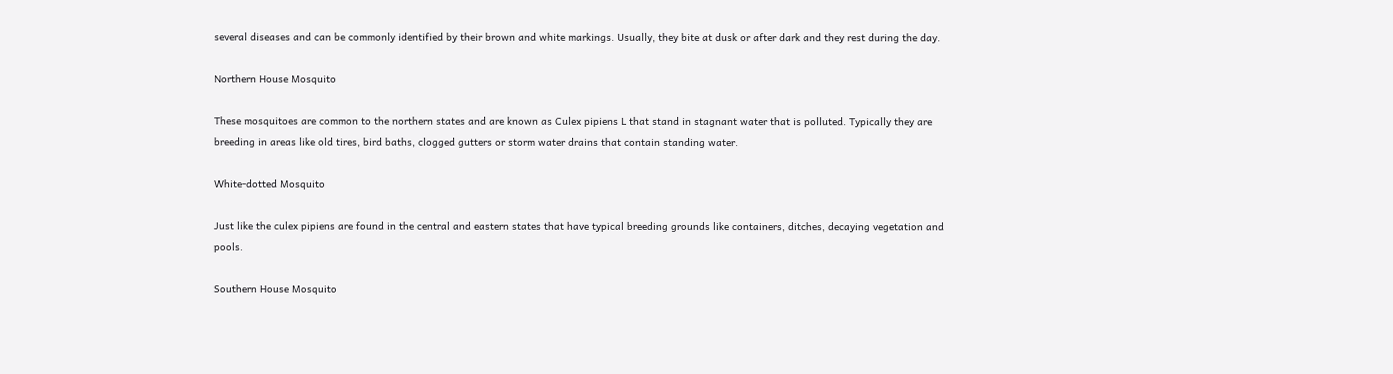several diseases and can be commonly identified by their brown and white markings. Usually, they bite at dusk or after dark and they rest during the day.

Northern House Mosquito

These mosquitoes are common to the northern states and are known as Culex pipiens L that stand in stagnant water that is polluted. Typically they are breeding in areas like old tires, bird baths, clogged gutters or storm water drains that contain standing water.

White-dotted Mosquito

Just like the culex pipiens are found in the central and eastern states that have typical breeding grounds like containers, ditches, decaying vegetation and pools.

Southern House Mosquito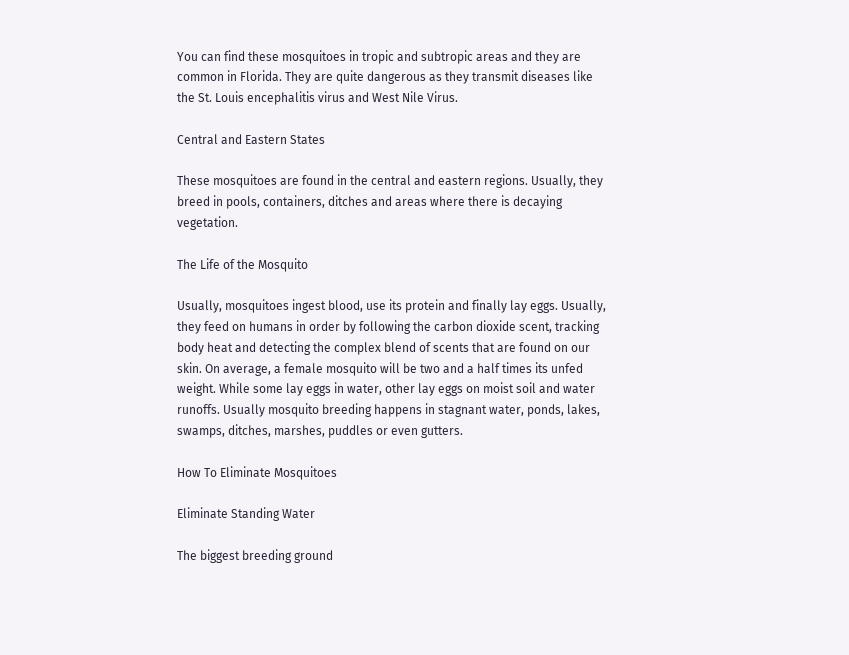You can find these mosquitoes in tropic and subtropic areas and they are common in Florida. They are quite dangerous as they transmit diseases like the St. Louis encephalitis virus and West Nile Virus.

Central and Eastern States

These mosquitoes are found in the central and eastern regions. Usually, they breed in pools, containers, ditches and areas where there is decaying vegetation.

The Life of the Mosquito

Usually, mosquitoes ingest blood, use its protein and finally lay eggs. Usually, they feed on humans in order by following the carbon dioxide scent, tracking body heat and detecting the complex blend of scents that are found on our skin. On average, a female mosquito will be two and a half times its unfed weight. While some lay eggs in water, other lay eggs on moist soil and water runoffs. Usually mosquito breeding happens in stagnant water, ponds, lakes, swamps, ditches, marshes, puddles or even gutters.

How To Eliminate Mosquitoes

Eliminate Standing Water

The biggest breeding ground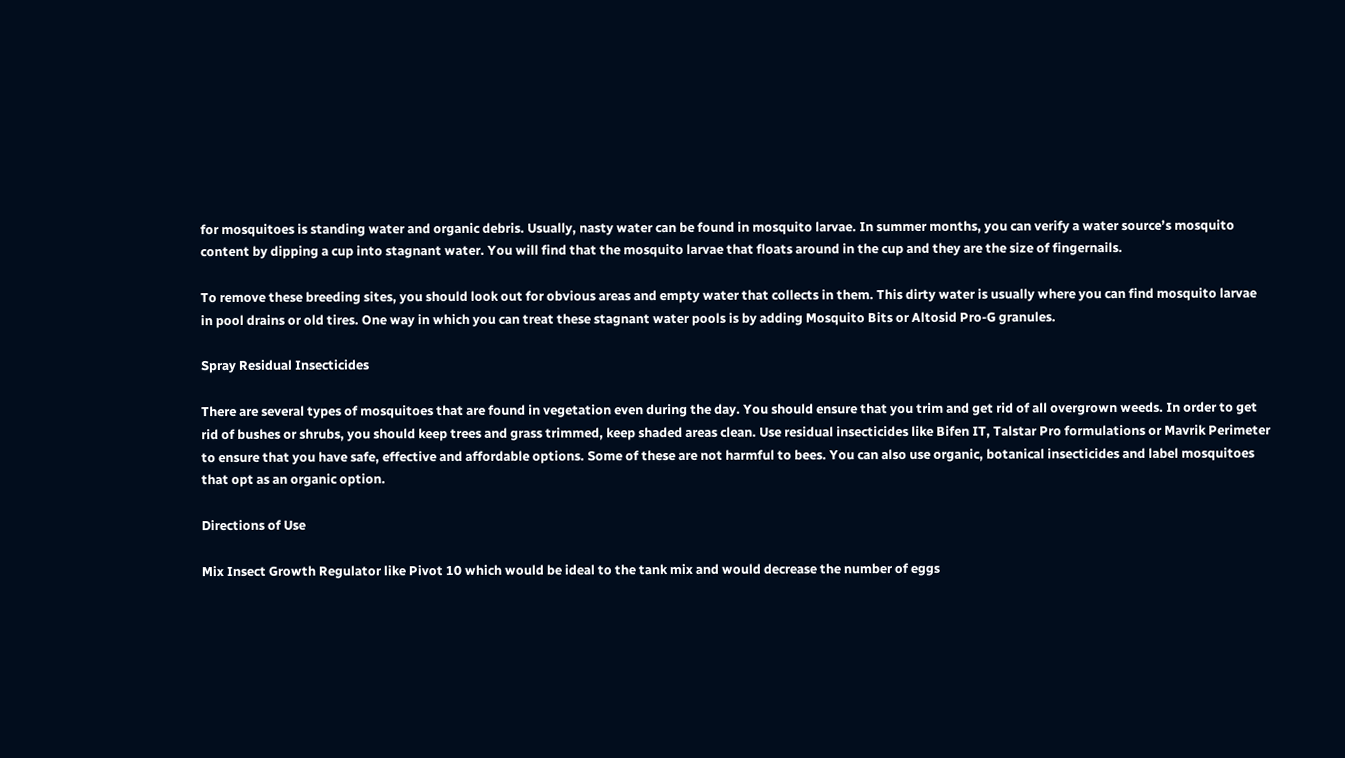for mosquitoes is standing water and organic debris. Usually, nasty water can be found in mosquito larvae. In summer months, you can verify a water source’s mosquito content by dipping a cup into stagnant water. You will find that the mosquito larvae that floats around in the cup and they are the size of fingernails.

To remove these breeding sites, you should look out for obvious areas and empty water that collects in them. This dirty water is usually where you can find mosquito larvae in pool drains or old tires. One way in which you can treat these stagnant water pools is by adding Mosquito Bits or Altosid Pro-G granules.

Spray Residual Insecticides

There are several types of mosquitoes that are found in vegetation even during the day. You should ensure that you trim and get rid of all overgrown weeds. In order to get rid of bushes or shrubs, you should keep trees and grass trimmed, keep shaded areas clean. Use residual insecticides like Bifen IT, Talstar Pro formulations or Mavrik Perimeter to ensure that you have safe, effective and affordable options. Some of these are not harmful to bees. You can also use organic, botanical insecticides and label mosquitoes that opt as an organic option.

Directions of Use

Mix Insect Growth Regulator like Pivot 10 which would be ideal to the tank mix and would decrease the number of eggs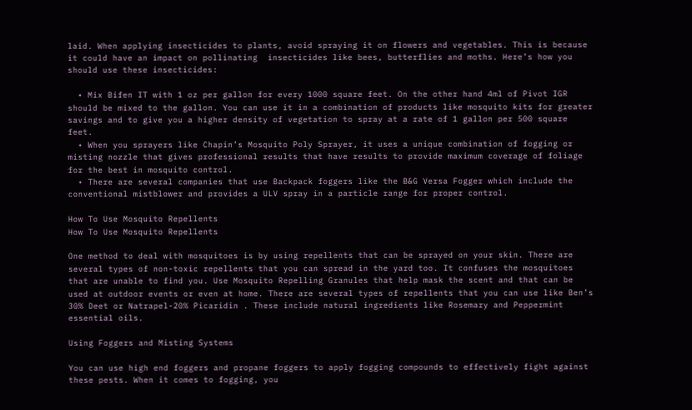laid. When applying insecticides to plants, avoid spraying it on flowers and vegetables. This is because it could have an impact on pollinating  insecticides like bees, butterflies and moths. Here’s how you should use these insecticides:

  • Mix Bifen IT with 1 oz per gallon for every 1000 square feet. On the other hand 4ml of Pivot IGR should be mixed to the gallon. You can use it in a combination of products like mosquito kits for greater savings and to give you a higher density of vegetation to spray at a rate of 1 gallon per 500 square feet.
  • When you sprayers like Chapin’s Mosquito Poly Sprayer, it uses a unique combination of fogging or misting nozzle that gives professional results that have results to provide maximum coverage of foliage for the best in mosquito control.
  • There are several companies that use Backpack foggers like the B&G Versa Fogger which include the conventional mistblower and provides a ULV spray in a particle range for proper control.

How To Use Mosquito Repellents
How To Use Mosquito Repellents

One method to deal with mosquitoes is by using repellents that can be sprayed on your skin. There are several types of non-toxic repellents that you can spread in the yard too. It confuses the mosquitoes that are unable to find you. Use Mosquito Repelling Granules that help mask the scent and that can be used at outdoor events or even at home. There are several types of repellents that you can use like Ben’s 30% Deet or Natrapel-20% Picaridin . These include natural ingredients like Rosemary and Peppermint essential oils.

Using Foggers and Misting Systems

You can use high end foggers and propane foggers to apply fogging compounds to effectively fight against these pests. When it comes to fogging, you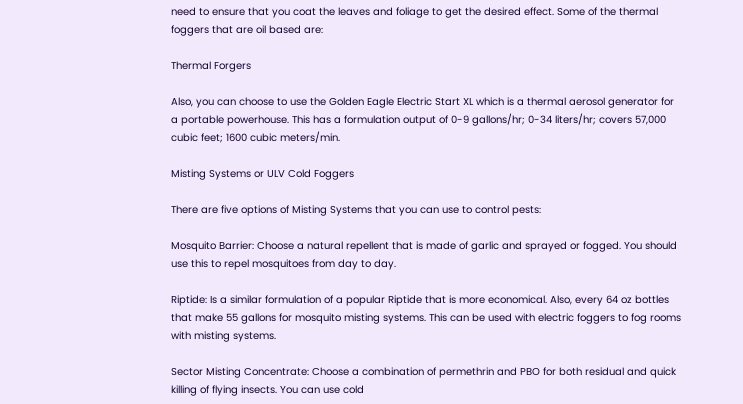need to ensure that you coat the leaves and foliage to get the desired effect. Some of the thermal foggers that are oil based are:

Thermal Forgers

Also, you can choose to use the Golden Eagle Electric Start XL which is a thermal aerosol generator for a portable powerhouse. This has a formulation output of 0-9 gallons/hr; 0-34 liters/hr; covers 57,000 cubic feet; 1600 cubic meters/min.

Misting Systems or ULV Cold Foggers

There are five options of Misting Systems that you can use to control pests:

Mosquito Barrier: Choose a natural repellent that is made of garlic and sprayed or fogged. You should use this to repel mosquitoes from day to day.

Riptide: Is a similar formulation of a popular Riptide that is more economical. Also, every 64 oz bottles that make 55 gallons for mosquito misting systems. This can be used with electric foggers to fog rooms with misting systems.

Sector Misting Concentrate: Choose a combination of permethrin and PBO for both residual and quick killing of flying insects. You can use cold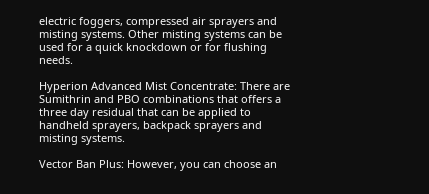electric foggers, compressed air sprayers and misting systems. Other misting systems can be used for a quick knockdown or for flushing needs.

Hyperion Advanced Mist Concentrate: There are Sumithrin and PBO combinations that offers a three day residual that can be applied to handheld sprayers, backpack sprayers and misting systems.

Vector Ban Plus: However, you can choose an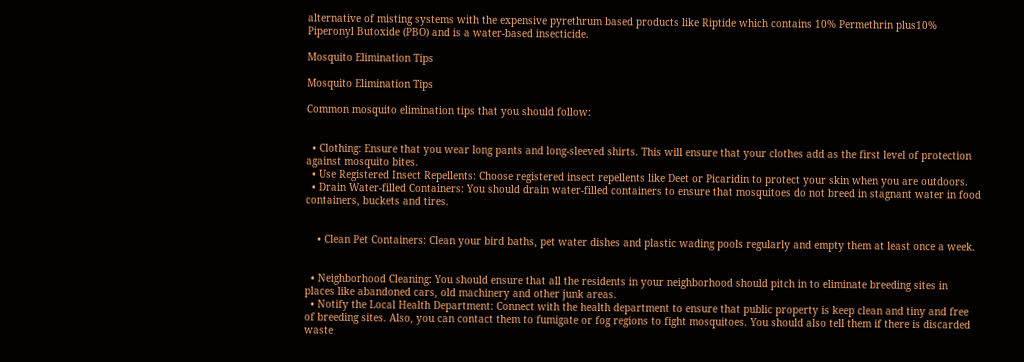alternative of misting systems with the expensive pyrethrum based products like Riptide which contains 10% Permethrin plus10% Piperonyl Butoxide (PBO) and is a water-based insecticide.

Mosquito Elimination Tips

Mosquito Elimination Tips

Common mosquito elimination tips that you should follow:


  • Clothing: Ensure that you wear long pants and long-sleeved shirts. This will ensure that your clothes add as the first level of protection against mosquito bites.
  • Use Registered Insect Repellents: Choose registered insect repellents like Deet or Picaridin to protect your skin when you are outdoors.
  • Drain Water-filled Containers: You should drain water-filled containers to ensure that mosquitoes do not breed in stagnant water in food containers, buckets and tires.


    • Clean Pet Containers: Clean your bird baths, pet water dishes and plastic wading pools regularly and empty them at least once a week.


  • Neighborhood Cleaning: You should ensure that all the residents in your neighborhood should pitch in to eliminate breeding sites in places like abandoned cars, old machinery and other junk areas.
  • Notify the Local Health Department: Connect with the health department to ensure that public property is keep clean and tiny and free of breeding sites. Also, you can contact them to fumigate or fog regions to fight mosquitoes. You should also tell them if there is discarded waste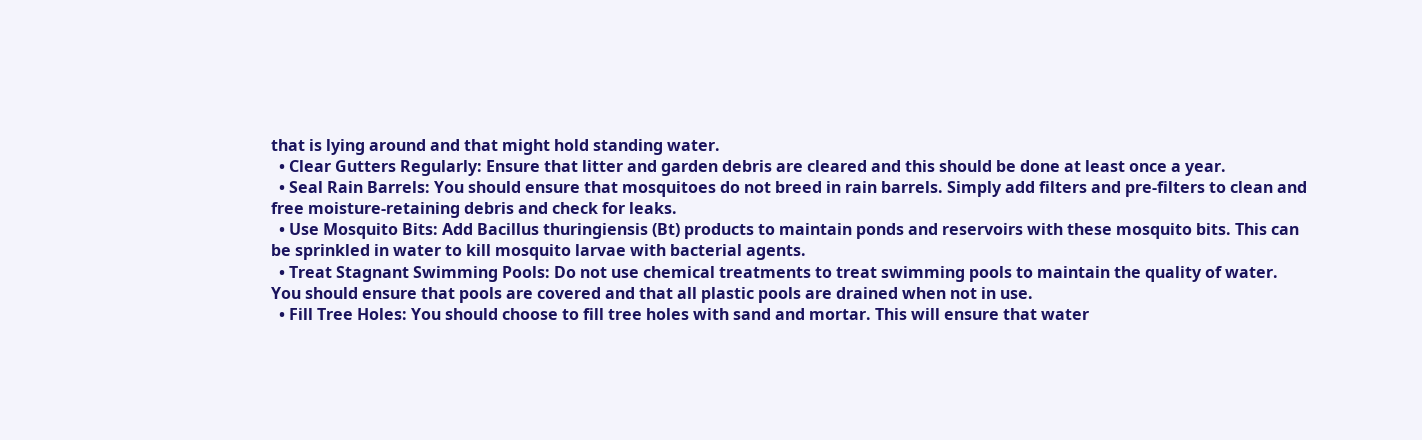that is lying around and that might hold standing water.
  • Clear Gutters Regularly: Ensure that litter and garden debris are cleared and this should be done at least once a year.
  • Seal Rain Barrels: You should ensure that mosquitoes do not breed in rain barrels. Simply add filters and pre-filters to clean and free moisture-retaining debris and check for leaks.
  • Use Mosquito Bits: Add Bacillus thuringiensis (Bt) products to maintain ponds and reservoirs with these mosquito bits. This can be sprinkled in water to kill mosquito larvae with bacterial agents.
  • Treat Stagnant Swimming Pools: Do not use chemical treatments to treat swimming pools to maintain the quality of water. You should ensure that pools are covered and that all plastic pools are drained when not in use.
  • Fill Tree Holes: You should choose to fill tree holes with sand and mortar. This will ensure that water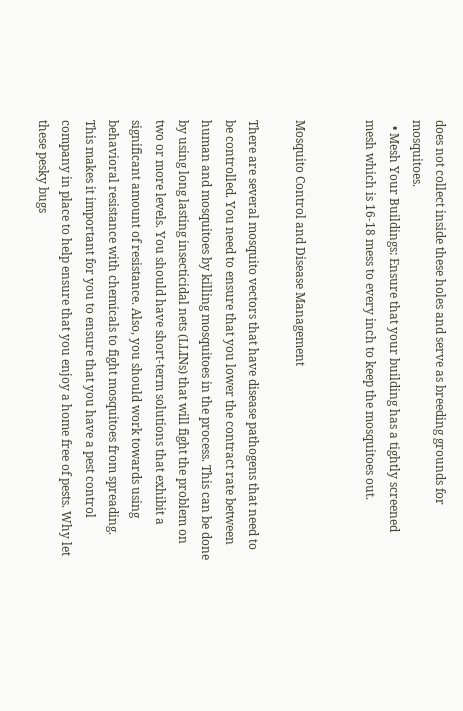does not collect inside these holes and serve as breeding grounds for mosquitoes.
  • Mesh Your Buildings: Ensure that your building has a tightly screened mesh which is 16-18 mess to every inch to keep the mosquitoes out.


Mosquito Control and Disease Management

There are several mosquito vectors that have disease pathogens that need to be controlled. You need to ensure that you lower the contract rate between human and mosquitoes by killing mosquitoes in the process. This can be done by using long lasting insecticidal nets (LLINs) that will fight the problem on two or more levels. You should have short-term solutions that exhibit a significant amount of resistance. Also, you should work towards using behavioral resistance with chemicals to fight mosquitoes from spreading. This makes it important for you to ensure that you have a pest control company in place to help ensure that you enjoy a home free of pests. Why let these pesky bugs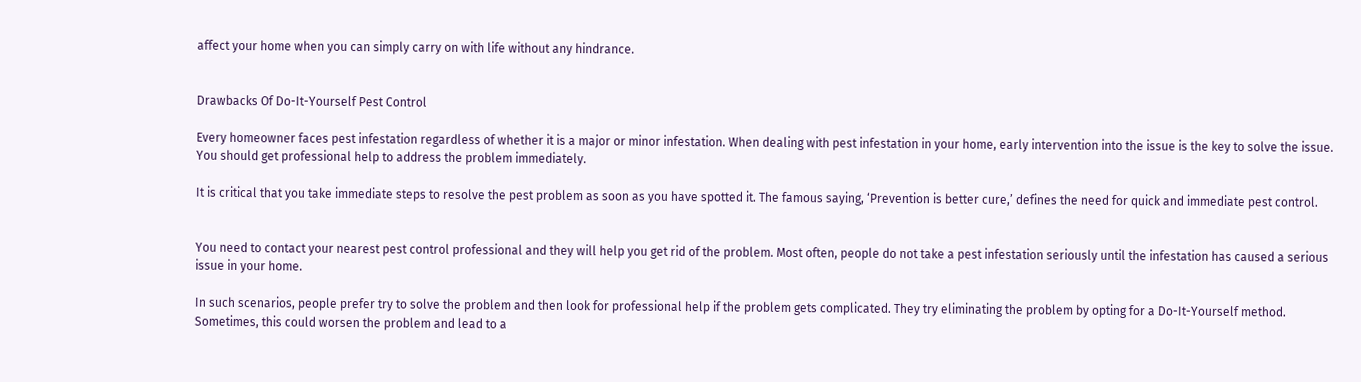affect your home when you can simply carry on with life without any hindrance.


Drawbacks Of Do-It-Yourself Pest Control

Every homeowner faces pest infestation regardless of whether it is a major or minor infestation. When dealing with pest infestation in your home, early intervention into the issue is the key to solve the issue. You should get professional help to address the problem immediately.

It is critical that you take immediate steps to resolve the pest problem as soon as you have spotted it. The famous saying, ‘Prevention is better cure,’ defines the need for quick and immediate pest control.


You need to contact your nearest pest control professional and they will help you get rid of the problem. Most often, people do not take a pest infestation seriously until the infestation has caused a serious issue in your home.

In such scenarios, people prefer try to solve the problem and then look for professional help if the problem gets complicated. They try eliminating the problem by opting for a Do-It-Yourself method. Sometimes, this could worsen the problem and lead to a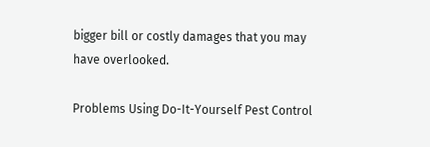bigger bill or costly damages that you may have overlooked.

Problems Using Do-It-Yourself Pest Control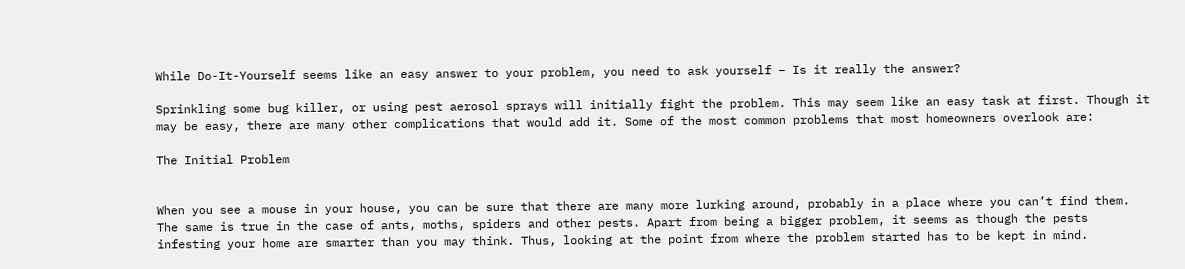While Do-It-Yourself seems like an easy answer to your problem, you need to ask yourself – Is it really the answer?

Sprinkling some bug killer, or using pest aerosol sprays will initially fight the problem. This may seem like an easy task at first. Though it may be easy, there are many other complications that would add it. Some of the most common problems that most homeowners overlook are:

The Initial Problem


When you see a mouse in your house, you can be sure that there are many more lurking around, probably in a place where you can’t find them. The same is true in the case of ants, moths, spiders and other pests. Apart from being a bigger problem, it seems as though the pests infesting your home are smarter than you may think. Thus, looking at the point from where the problem started has to be kept in mind.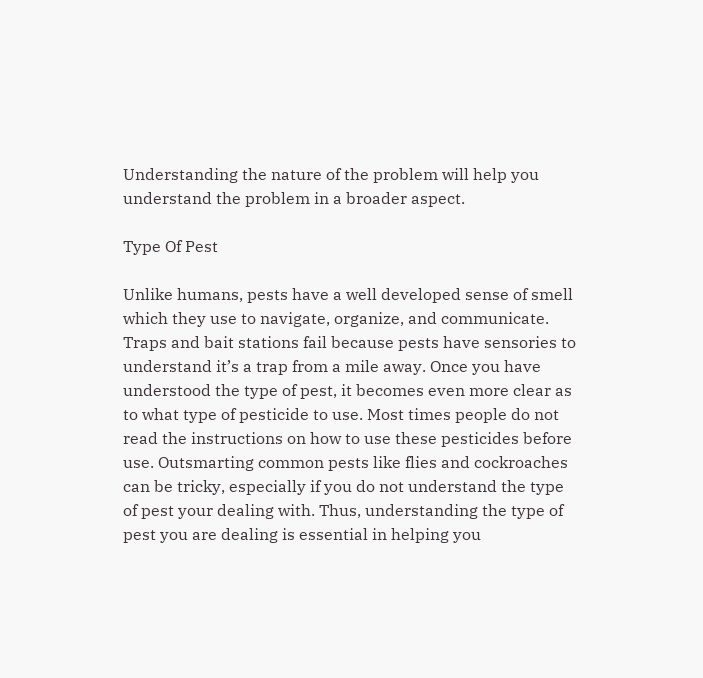Understanding the nature of the problem will help you understand the problem in a broader aspect.

Type Of Pest

Unlike humans, pests have a well developed sense of smell which they use to navigate, organize, and communicate. Traps and bait stations fail because pests have sensories to understand it’s a trap from a mile away. Once you have understood the type of pest, it becomes even more clear as to what type of pesticide to use. Most times people do not read the instructions on how to use these pesticides before use. Outsmarting common pests like flies and cockroaches can be tricky, especially if you do not understand the type of pest your dealing with. Thus, understanding the type of pest you are dealing is essential in helping you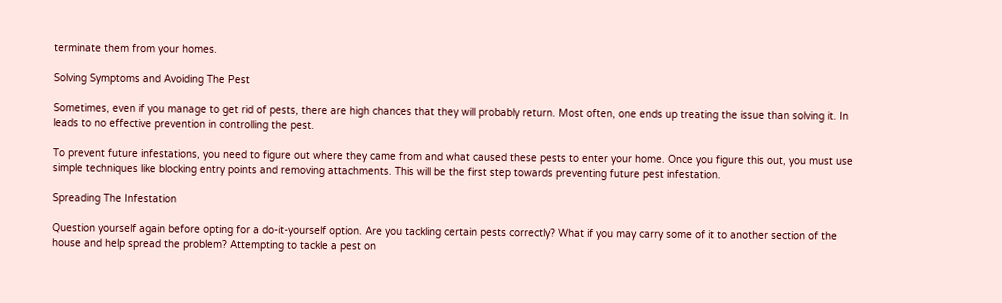terminate them from your homes.

Solving Symptoms and Avoiding The Pest

Sometimes, even if you manage to get rid of pests, there are high chances that they will probably return. Most often, one ends up treating the issue than solving it. In leads to no effective prevention in controlling the pest.

To prevent future infestations, you need to figure out where they came from and what caused these pests to enter your home. Once you figure this out, you must use simple techniques like blocking entry points and removing attachments. This will be the first step towards preventing future pest infestation.

Spreading The Infestation

Question yourself again before opting for a do-it-yourself option. Are you tackling certain pests correctly? What if you may carry some of it to another section of the house and help spread the problem? Attempting to tackle a pest on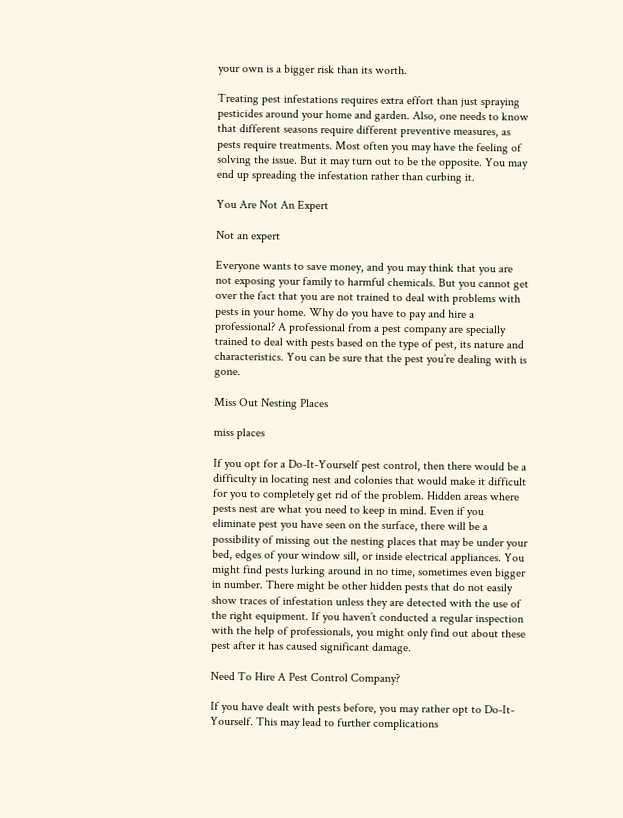your own is a bigger risk than its worth.

Treating pest infestations requires extra effort than just spraying pesticides around your home and garden. Also, one needs to know that different seasons require different preventive measures, as pests require treatments. Most often you may have the feeling of solving the issue. But it may turn out to be the opposite. You may end up spreading the infestation rather than curbing it.

You Are Not An Expert

Not an expert

Everyone wants to save money, and you may think that you are not exposing your family to harmful chemicals. But you cannot get over the fact that you are not trained to deal with problems with pests in your home. Why do you have to pay and hire a professional? A professional from a pest company are specially trained to deal with pests based on the type of pest, its nature and characteristics. You can be sure that the pest you’re dealing with is gone.

Miss Out Nesting Places

miss places

If you opt for a Do-It-Yourself pest control, then there would be a difficulty in locating nest and colonies that would make it difficult for you to completely get rid of the problem. Hidden areas where pests nest are what you need to keep in mind. Even if you eliminate pest you have seen on the surface, there will be a possibility of missing out the nesting places that may be under your bed, edges of your window sill, or inside electrical appliances. You might find pests lurking around in no time, sometimes even bigger in number. There might be other hidden pests that do not easily show traces of infestation unless they are detected with the use of the right equipment. If you haven’t conducted a regular inspection with the help of professionals, you might only find out about these pest after it has caused significant damage.

Need To Hire A Pest Control Company?

If you have dealt with pests before, you may rather opt to Do-It-Yourself. This may lead to further complications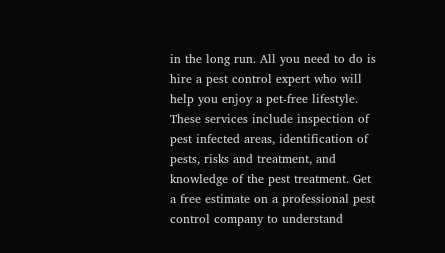in the long run. All you need to do is hire a pest control expert who will help you enjoy a pet-free lifestyle. These services include inspection of pest infected areas, identification of pests, risks and treatment, and knowledge of the pest treatment. Get a free estimate on a professional pest control company to understand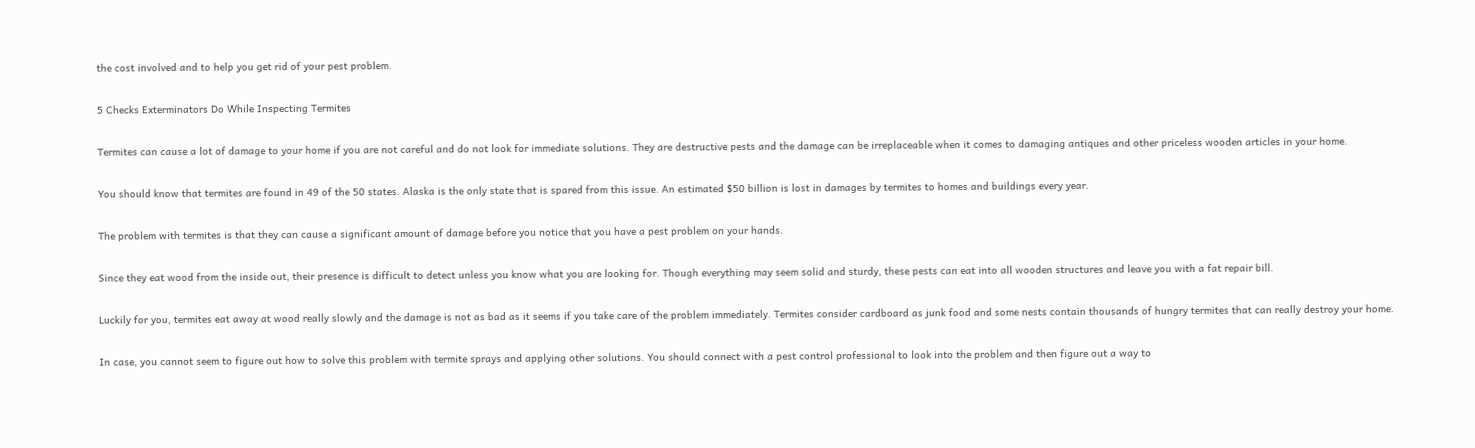the cost involved and to help you get rid of your pest problem.

5 Checks Exterminators Do While Inspecting Termites

Termites can cause a lot of damage to your home if you are not careful and do not look for immediate solutions. They are destructive pests and the damage can be irreplaceable when it comes to damaging antiques and other priceless wooden articles in your home.

You should know that termites are found in 49 of the 50 states. Alaska is the only state that is spared from this issue. An estimated $50 billion is lost in damages by termites to homes and buildings every year.

The problem with termites is that they can cause a significant amount of damage before you notice that you have a pest problem on your hands.

Since they eat wood from the inside out, their presence is difficult to detect unless you know what you are looking for. Though everything may seem solid and sturdy, these pests can eat into all wooden structures and leave you with a fat repair bill.

Luckily for you, termites eat away at wood really slowly and the damage is not as bad as it seems if you take care of the problem immediately. Termites consider cardboard as junk food and some nests contain thousands of hungry termites that can really destroy your home.

In case, you cannot seem to figure out how to solve this problem with termite sprays and applying other solutions. You should connect with a pest control professional to look into the problem and then figure out a way to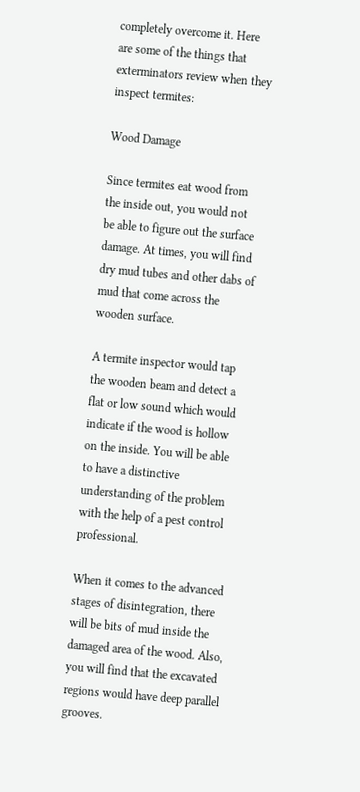completely overcome it. Here are some of the things that exterminators review when they inspect termites:

Wood Damage

Since termites eat wood from the inside out, you would not be able to figure out the surface damage. At times, you will find dry mud tubes and other dabs of mud that come across the wooden surface.

A termite inspector would tap the wooden beam and detect a flat or low sound which would indicate if the wood is hollow on the inside. You will be able to have a distinctive understanding of the problem with the help of a pest control professional.

When it comes to the advanced stages of disintegration, there will be bits of mud inside the damaged area of the wood. Also, you will find that the excavated regions would have deep parallel grooves.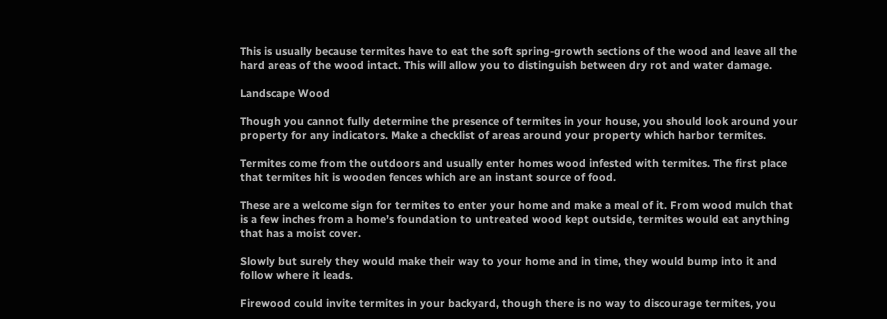This is usually because termites have to eat the soft spring-growth sections of the wood and leave all the hard areas of the wood intact. This will allow you to distinguish between dry rot and water damage.

Landscape Wood

Though you cannot fully determine the presence of termites in your house, you should look around your property for any indicators. Make a checklist of areas around your property which harbor termites.

Termites come from the outdoors and usually enter homes wood infested with termites. The first place that termites hit is wooden fences which are an instant source of food.

These are a welcome sign for termites to enter your home and make a meal of it. From wood mulch that is a few inches from a home’s foundation to untreated wood kept outside, termites would eat anything that has a moist cover.

Slowly but surely they would make their way to your home and in time, they would bump into it and follow where it leads.

Firewood could invite termites in your backyard, though there is no way to discourage termites, you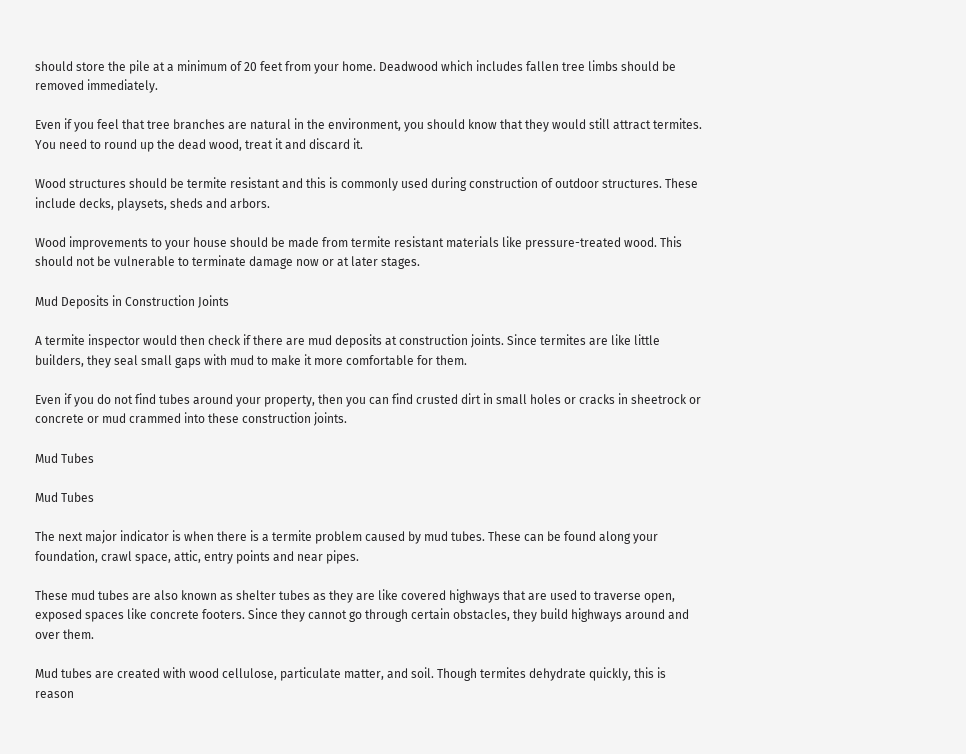should store the pile at a minimum of 20 feet from your home. Deadwood which includes fallen tree limbs should be removed immediately.

Even if you feel that tree branches are natural in the environment, you should know that they would still attract termites. You need to round up the dead wood, treat it and discard it.

Wood structures should be termite resistant and this is commonly used during construction of outdoor structures. These include decks, playsets, sheds and arbors.

Wood improvements to your house should be made from termite resistant materials like pressure-treated wood. This should not be vulnerable to terminate damage now or at later stages.

Mud Deposits in Construction Joints

A termite inspector would then check if there are mud deposits at construction joints. Since termites are like little builders, they seal small gaps with mud to make it more comfortable for them.

Even if you do not find tubes around your property, then you can find crusted dirt in small holes or cracks in sheetrock or concrete or mud crammed into these construction joints.

Mud Tubes

Mud Tubes

The next major indicator is when there is a termite problem caused by mud tubes. These can be found along your foundation, crawl space, attic, entry points and near pipes.

These mud tubes are also known as shelter tubes as they are like covered highways that are used to traverse open, exposed spaces like concrete footers. Since they cannot go through certain obstacles, they build highways around and over them.

Mud tubes are created with wood cellulose, particulate matter, and soil. Though termites dehydrate quickly, this is reason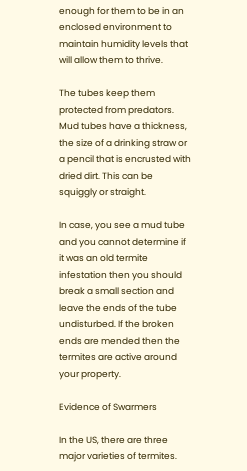enough for them to be in an enclosed environment to maintain humidity levels that will allow them to thrive.

The tubes keep them protected from predators. Mud tubes have a thickness, the size of a drinking straw or a pencil that is encrusted with dried dirt. This can be squiggly or straight.

In case, you see a mud tube and you cannot determine if it was an old termite infestation then you should break a small section and leave the ends of the tube undisturbed. If the broken ends are mended then the termites are active around your property.

Evidence of Swarmers

In the US, there are three major varieties of termites.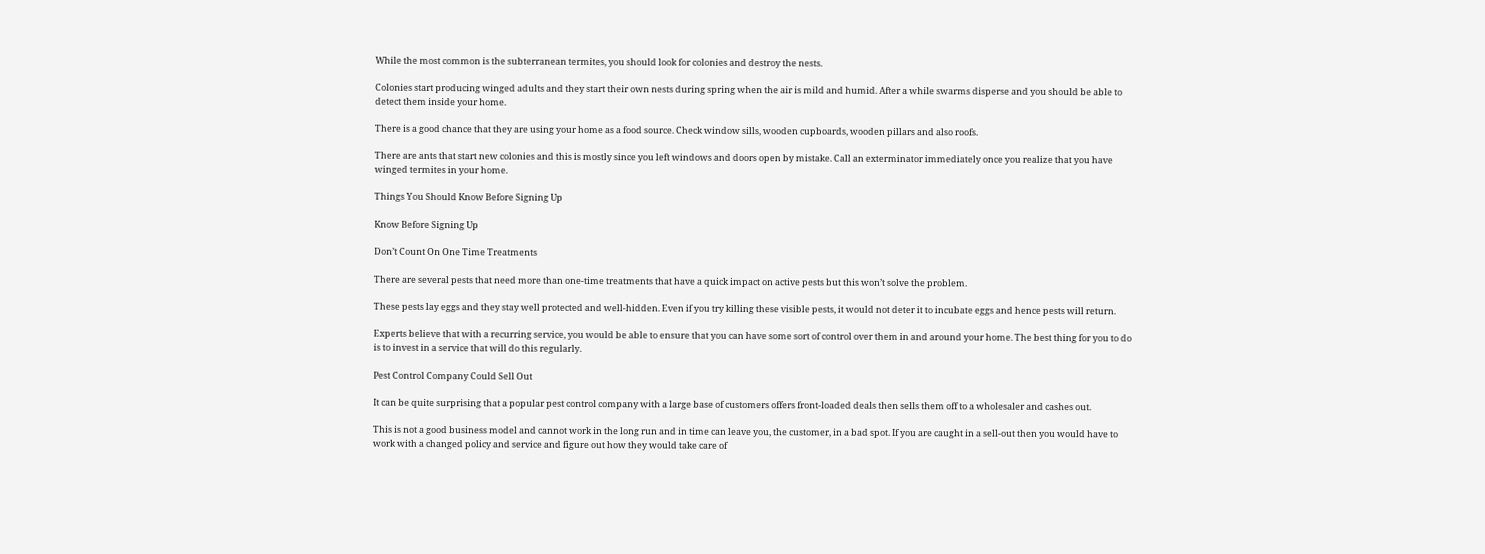While the most common is the subterranean termites, you should look for colonies and destroy the nests.

Colonies start producing winged adults and they start their own nests during spring when the air is mild and humid. After a while swarms disperse and you should be able to detect them inside your home.

There is a good chance that they are using your home as a food source. Check window sills, wooden cupboards, wooden pillars and also roofs.

There are ants that start new colonies and this is mostly since you left windows and doors open by mistake. Call an exterminator immediately once you realize that you have winged termites in your home.

Things You Should Know Before Signing Up

Know Before Signing Up

Don’t Count On One Time Treatments

There are several pests that need more than one-time treatments that have a quick impact on active pests but this won’t solve the problem.

These pests lay eggs and they stay well protected and well-hidden. Even if you try killing these visible pests, it would not deter it to incubate eggs and hence pests will return.

Experts believe that with a recurring service, you would be able to ensure that you can have some sort of control over them in and around your home. The best thing for you to do is to invest in a service that will do this regularly.

Pest Control Company Could Sell Out

It can be quite surprising that a popular pest control company with a large base of customers offers front-loaded deals then sells them off to a wholesaler and cashes out.

This is not a good business model and cannot work in the long run and in time can leave you, the customer, in a bad spot. If you are caught in a sell-out then you would have to work with a changed policy and service and figure out how they would take care of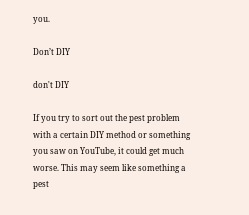you.

Don’t DIY

don't DIY

If you try to sort out the pest problem with a certain DIY method or something you saw on YouTube, it could get much worse. This may seem like something a pest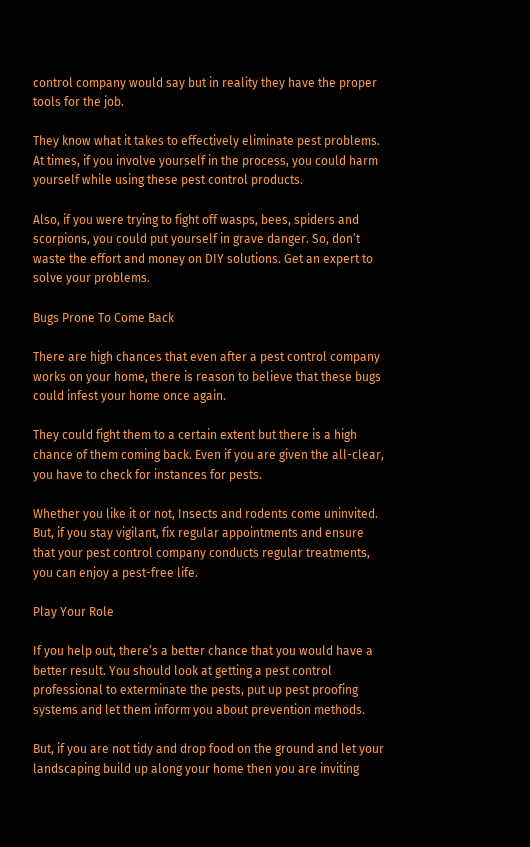control company would say but in reality they have the proper tools for the job.

They know what it takes to effectively eliminate pest problems. At times, if you involve yourself in the process, you could harm yourself while using these pest control products.

Also, if you were trying to fight off wasps, bees, spiders and scorpions, you could put yourself in grave danger. So, don’t waste the effort and money on DIY solutions. Get an expert to solve your problems.

Bugs Prone To Come Back

There are high chances that even after a pest control company works on your home, there is reason to believe that these bugs could infest your home once again.

They could fight them to a certain extent but there is a high chance of them coming back. Even if you are given the all-clear, you have to check for instances for pests.

Whether you like it or not, Insects and rodents come uninvited. But, if you stay vigilant, fix regular appointments and ensure that your pest control company conducts regular treatments, you can enjoy a pest-free life.

Play Your Role

If you help out, there’s a better chance that you would have a better result. You should look at getting a pest control professional to exterminate the pests, put up pest proofing systems and let them inform you about prevention methods.

But, if you are not tidy and drop food on the ground and let your landscaping build up along your home then you are inviting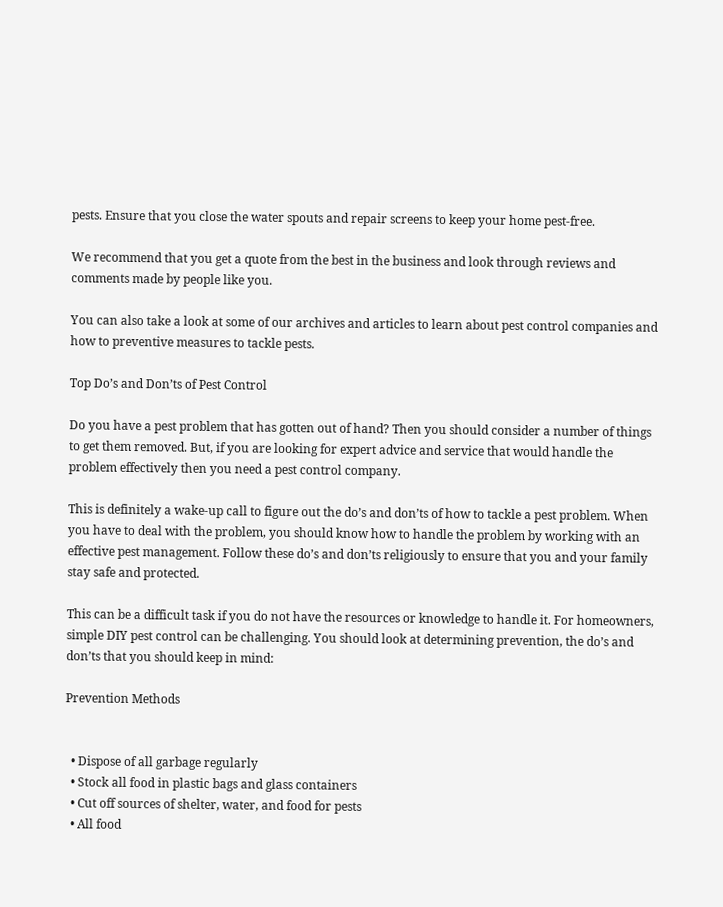pests. Ensure that you close the water spouts and repair screens to keep your home pest-free.

We recommend that you get a quote from the best in the business and look through reviews and comments made by people like you.

You can also take a look at some of our archives and articles to learn about pest control companies and how to preventive measures to tackle pests.

Top Do’s and Don’ts of Pest Control

Do you have a pest problem that has gotten out of hand? Then you should consider a number of things to get them removed. But, if you are looking for expert advice and service that would handle the problem effectively then you need a pest control company.

This is definitely a wake-up call to figure out the do’s and don’ts of how to tackle a pest problem. When you have to deal with the problem, you should know how to handle the problem by working with an effective pest management. Follow these do’s and don’ts religiously to ensure that you and your family stay safe and protected.

This can be a difficult task if you do not have the resources or knowledge to handle it. For homeowners, simple DIY pest control can be challenging. You should look at determining prevention, the do’s and don’ts that you should keep in mind:

Prevention Methods


  • Dispose of all garbage regularly
  • Stock all food in plastic bags and glass containers
  • Cut off sources of shelter, water, and food for pests
  • All food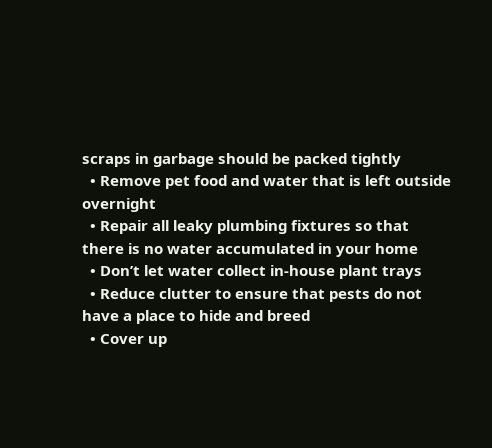scraps in garbage should be packed tightly
  • Remove pet food and water that is left outside overnight
  • Repair all leaky plumbing fixtures so that there is no water accumulated in your home
  • Don’t let water collect in-house plant trays
  • Reduce clutter to ensure that pests do not have a place to hide and breed
  • Cover up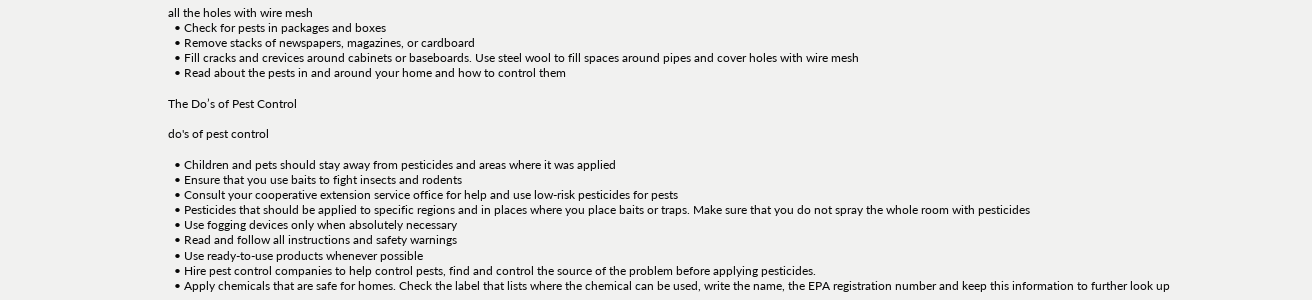all the holes with wire mesh
  • Check for pests in packages and boxes
  • Remove stacks of newspapers, magazines, or cardboard
  • Fill cracks and crevices around cabinets or baseboards. Use steel wool to fill spaces around pipes and cover holes with wire mesh
  • Read about the pests in and around your home and how to control them

The Do’s of Pest Control

do's of pest control

  • Children and pets should stay away from pesticides and areas where it was applied
  • Ensure that you use baits to fight insects and rodents
  • Consult your cooperative extension service office for help and use low-risk pesticides for pests
  • Pesticides that should be applied to specific regions and in places where you place baits or traps. Make sure that you do not spray the whole room with pesticides
  • Use fogging devices only when absolutely necessary
  • Read and follow all instructions and safety warnings
  • Use ready-to-use products whenever possible
  • Hire pest control companies to help control pests, find and control the source of the problem before applying pesticides.
  • Apply chemicals that are safe for homes. Check the label that lists where the chemical can be used, write the name, the EPA registration number and keep this information to further look up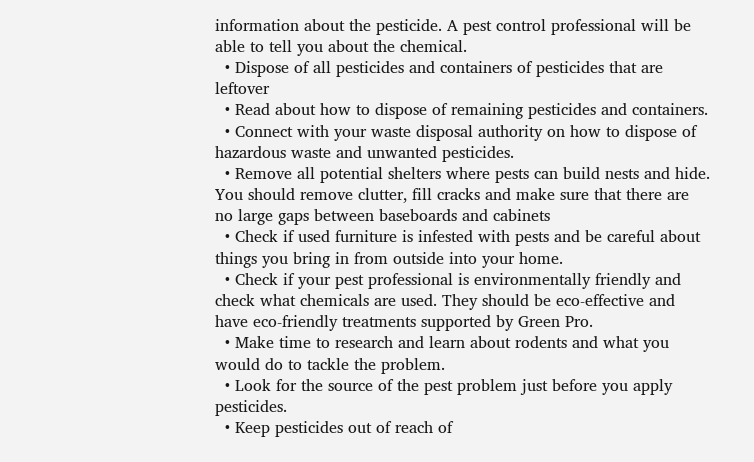information about the pesticide. A pest control professional will be able to tell you about the chemical.
  • Dispose of all pesticides and containers of pesticides that are leftover
  • Read about how to dispose of remaining pesticides and containers.
  • Connect with your waste disposal authority on how to dispose of hazardous waste and unwanted pesticides.
  • Remove all potential shelters where pests can build nests and hide. You should remove clutter, fill cracks and make sure that there are no large gaps between baseboards and cabinets
  • Check if used furniture is infested with pests and be careful about things you bring in from outside into your home.
  • Check if your pest professional is environmentally friendly and check what chemicals are used. They should be eco-effective and have eco-friendly treatments supported by Green Pro.
  • Make time to research and learn about rodents and what you would do to tackle the problem.
  • Look for the source of the pest problem just before you apply pesticides.
  • Keep pesticides out of reach of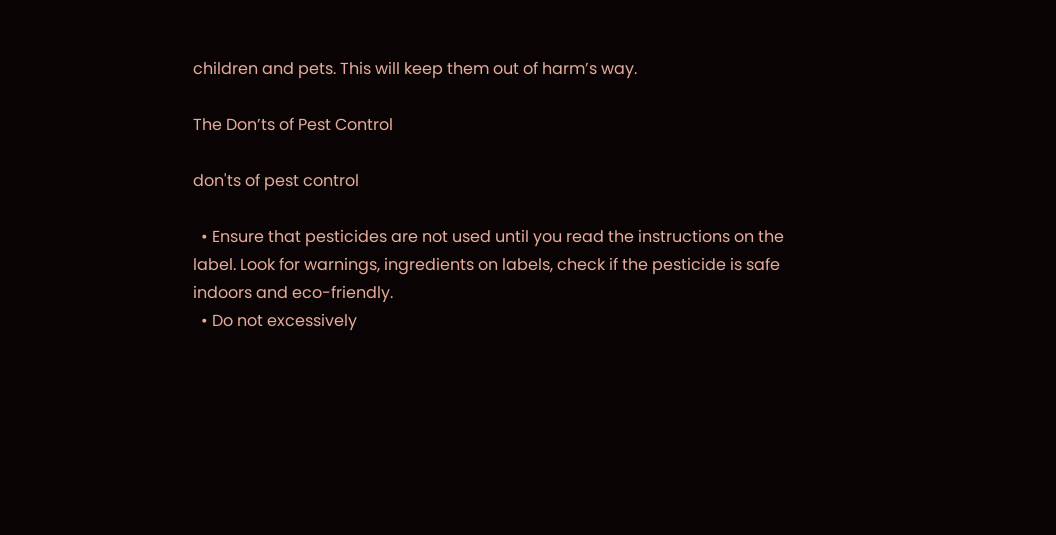children and pets. This will keep them out of harm’s way.

The Don’ts of Pest Control

don'ts of pest control

  • Ensure that pesticides are not used until you read the instructions on the label. Look for warnings, ingredients on labels, check if the pesticide is safe indoors and eco-friendly.
  • Do not excessively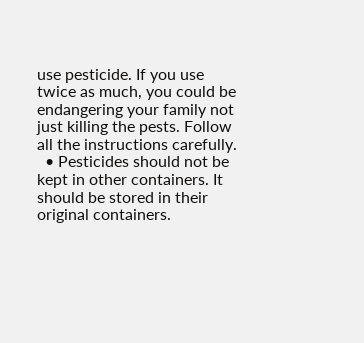use pesticide. If you use twice as much, you could be endangering your family not just killing the pests. Follow all the instructions carefully.
  • Pesticides should not be kept in other containers. It should be stored in their original containers.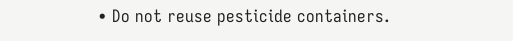• Do not reuse pesticide containers.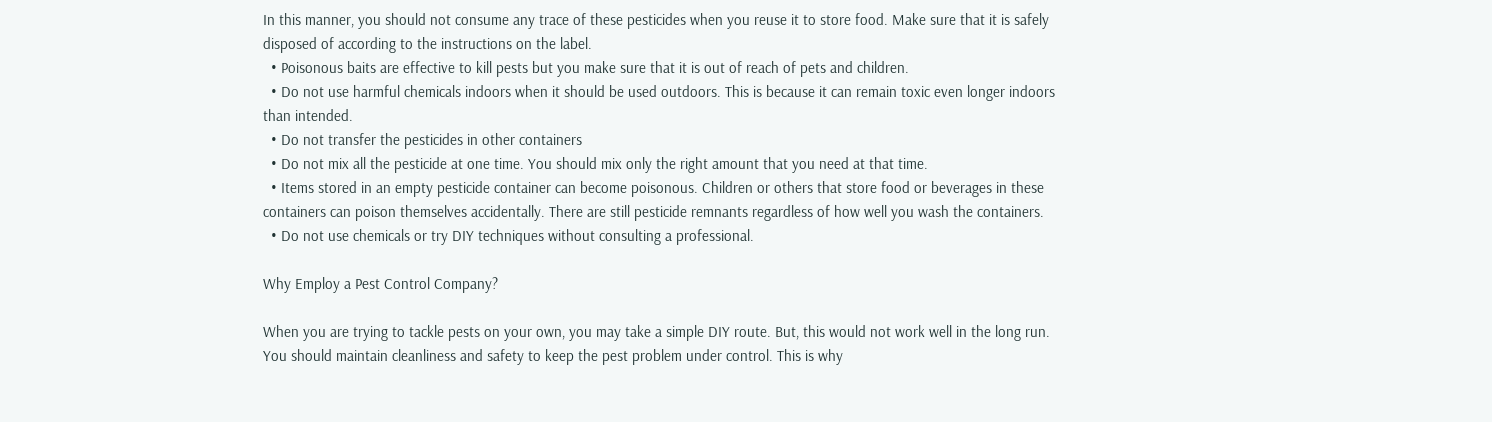In this manner, you should not consume any trace of these pesticides when you reuse it to store food. Make sure that it is safely disposed of according to the instructions on the label.
  • Poisonous baits are effective to kill pests but you make sure that it is out of reach of pets and children.
  • Do not use harmful chemicals indoors when it should be used outdoors. This is because it can remain toxic even longer indoors than intended.
  • Do not transfer the pesticides in other containers
  • Do not mix all the pesticide at one time. You should mix only the right amount that you need at that time.
  • Items stored in an empty pesticide container can become poisonous. Children or others that store food or beverages in these containers can poison themselves accidentally. There are still pesticide remnants regardless of how well you wash the containers.
  • Do not use chemicals or try DIY techniques without consulting a professional.

Why Employ a Pest Control Company?

When you are trying to tackle pests on your own, you may take a simple DIY route. But, this would not work well in the long run. You should maintain cleanliness and safety to keep the pest problem under control. This is why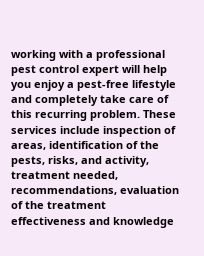working with a professional pest control expert will help you enjoy a pest-free lifestyle and completely take care of this recurring problem. These services include inspection of areas, identification of the pests, risks, and activity, treatment needed, recommendations, evaluation of the treatment effectiveness and knowledge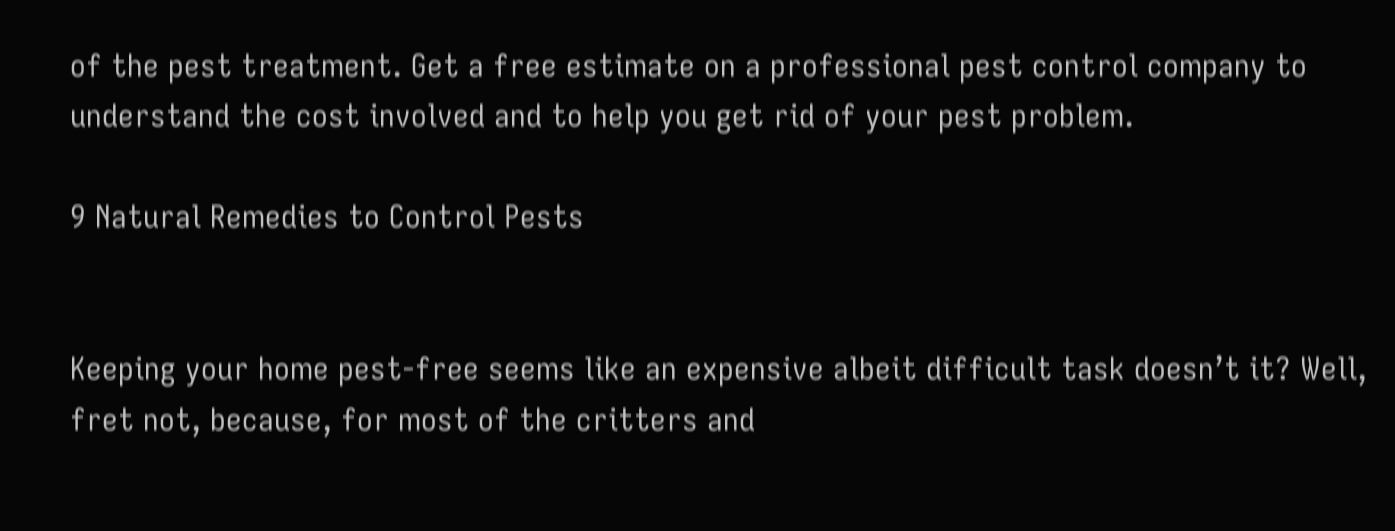of the pest treatment. Get a free estimate on a professional pest control company to understand the cost involved and to help you get rid of your pest problem.

9 Natural Remedies to Control Pests


Keeping your home pest-free seems like an expensive albeit difficult task doesn’t it? Well, fret not, because, for most of the critters and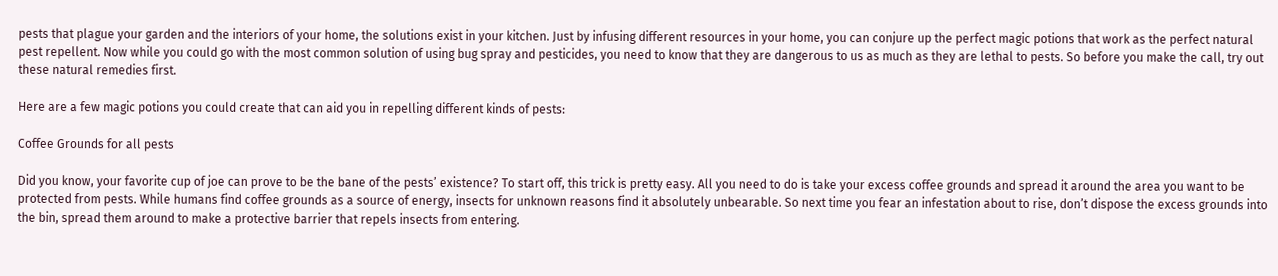pests that plague your garden and the interiors of your home, the solutions exist in your kitchen. Just by infusing different resources in your home, you can conjure up the perfect magic potions that work as the perfect natural pest repellent. Now while you could go with the most common solution of using bug spray and pesticides, you need to know that they are dangerous to us as much as they are lethal to pests. So before you make the call, try out these natural remedies first.

Here are a few magic potions you could create that can aid you in repelling different kinds of pests:

Coffee Grounds for all pests

Did you know, your favorite cup of joe can prove to be the bane of the pests’ existence? To start off, this trick is pretty easy. All you need to do is take your excess coffee grounds and spread it around the area you want to be protected from pests. While humans find coffee grounds as a source of energy, insects for unknown reasons find it absolutely unbearable. So next time you fear an infestation about to rise, don’t dispose the excess grounds into the bin, spread them around to make a protective barrier that repels insects from entering.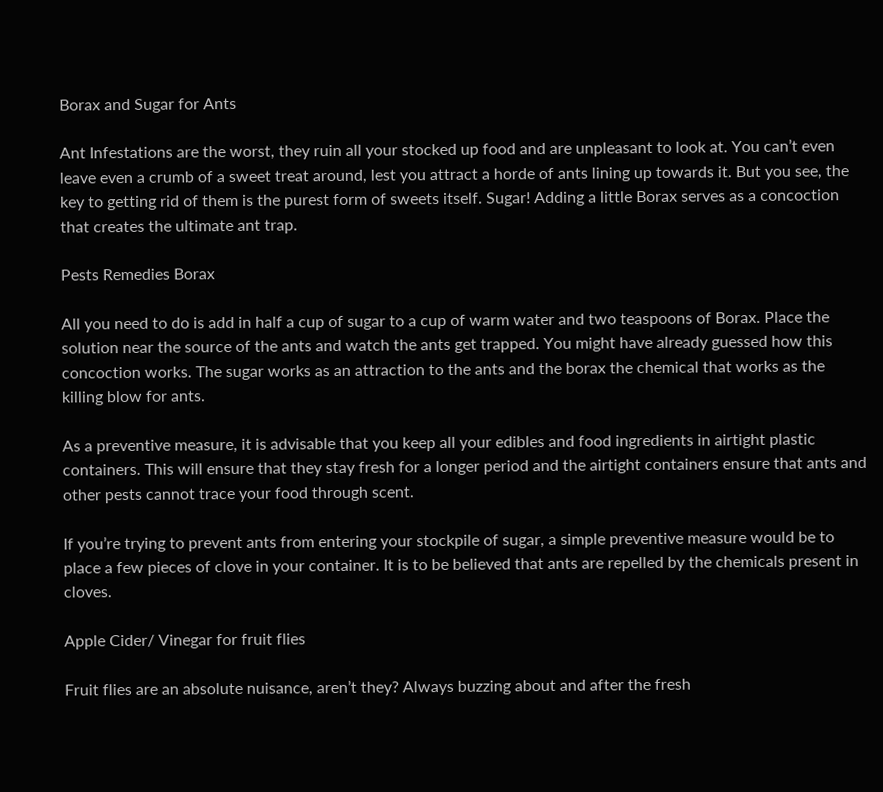Borax and Sugar for Ants

Ant Infestations are the worst, they ruin all your stocked up food and are unpleasant to look at. You can’t even leave even a crumb of a sweet treat around, lest you attract a horde of ants lining up towards it. But you see, the key to getting rid of them is the purest form of sweets itself. Sugar! Adding a little Borax serves as a concoction that creates the ultimate ant trap.

Pests Remedies Borax

All you need to do is add in half a cup of sugar to a cup of warm water and two teaspoons of Borax. Place the solution near the source of the ants and watch the ants get trapped. You might have already guessed how this concoction works. The sugar works as an attraction to the ants and the borax the chemical that works as the killing blow for ants.

As a preventive measure, it is advisable that you keep all your edibles and food ingredients in airtight plastic containers. This will ensure that they stay fresh for a longer period and the airtight containers ensure that ants and other pests cannot trace your food through scent.

If you’re trying to prevent ants from entering your stockpile of sugar, a simple preventive measure would be to place a few pieces of clove in your container. It is to be believed that ants are repelled by the chemicals present in cloves.

Apple Cider/ Vinegar for fruit flies

Fruit flies are an absolute nuisance, aren’t they? Always buzzing about and after the fresh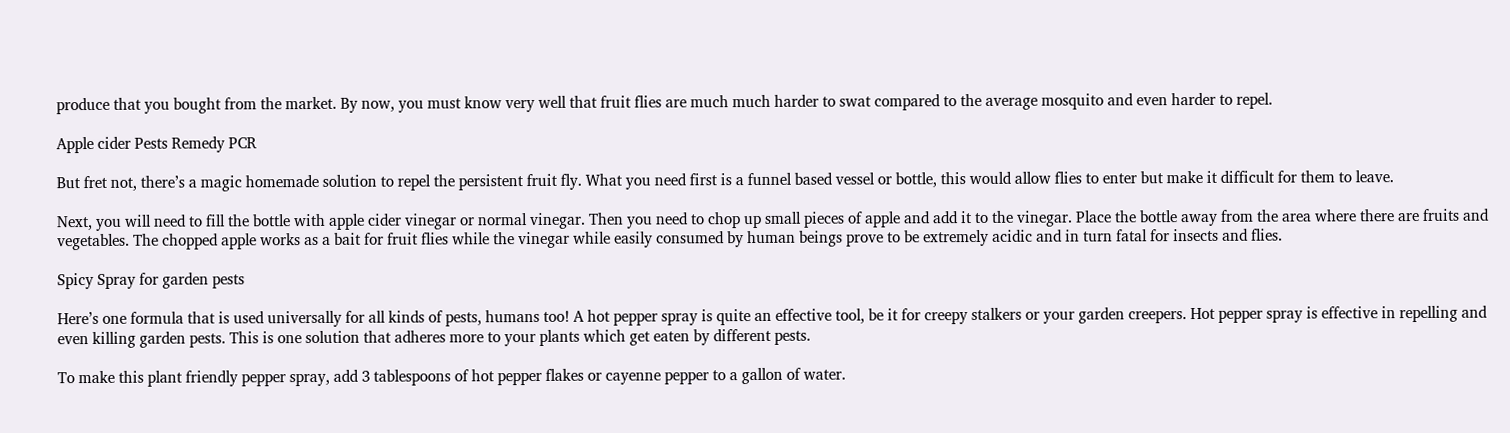produce that you bought from the market. By now, you must know very well that fruit flies are much much harder to swat compared to the average mosquito and even harder to repel.

Apple cider Pests Remedy PCR

But fret not, there’s a magic homemade solution to repel the persistent fruit fly. What you need first is a funnel based vessel or bottle, this would allow flies to enter but make it difficult for them to leave.

Next, you will need to fill the bottle with apple cider vinegar or normal vinegar. Then you need to chop up small pieces of apple and add it to the vinegar. Place the bottle away from the area where there are fruits and vegetables. The chopped apple works as a bait for fruit flies while the vinegar while easily consumed by human beings prove to be extremely acidic and in turn fatal for insects and flies.

Spicy Spray for garden pests

Here’s one formula that is used universally for all kinds of pests, humans too! A hot pepper spray is quite an effective tool, be it for creepy stalkers or your garden creepers. Hot pepper spray is effective in repelling and even killing garden pests. This is one solution that adheres more to your plants which get eaten by different pests.

To make this plant friendly pepper spray, add 3 tablespoons of hot pepper flakes or cayenne pepper to a gallon of water.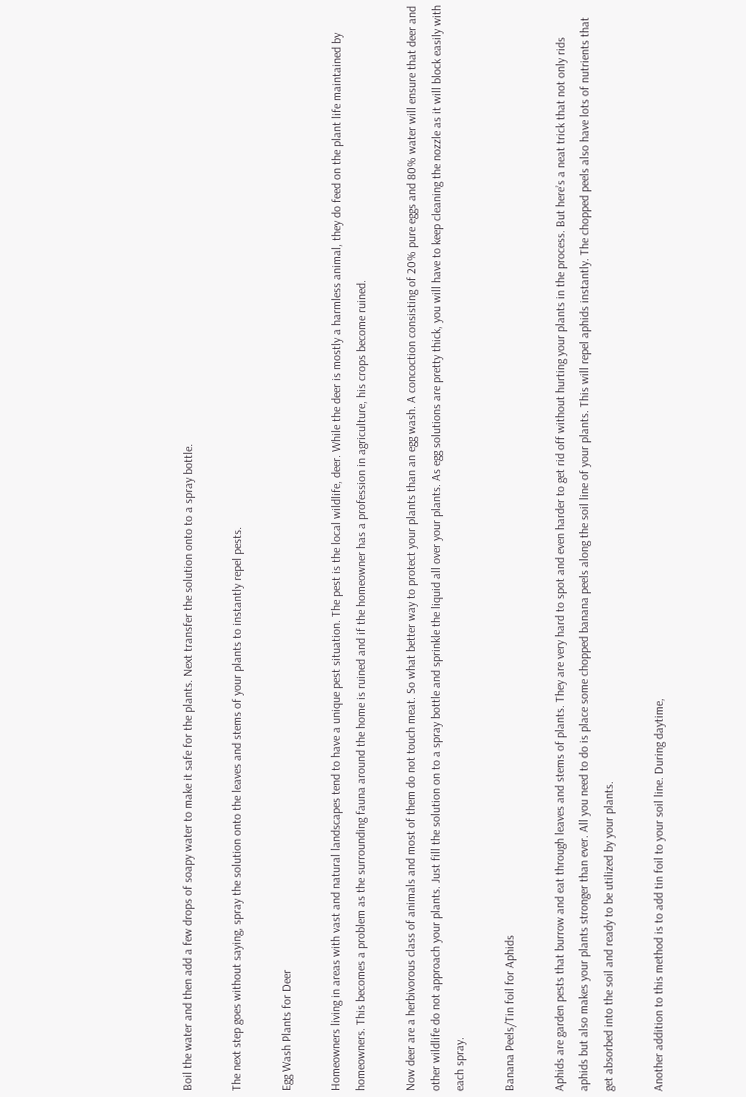Boil the water and then add a few drops of soapy water to make it safe for the plants. Next transfer the solution onto to a spray bottle.

The next step goes without saying, spray the solution onto the leaves and stems of your plants to instantly repel pests.

Egg Wash Plants for Deer

Homeowners living in areas with vast and natural landscapes tend to have a unique pest situation. The pest is the local wildlife, deer. While the deer is mostly a harmless animal, they do feed on the plant life maintained by homeowners. This becomes a problem as the surrounding fauna around the home is ruined and if the homeowner has a profession in agriculture, his crops become ruined.

Now deer are a herbivorous class of animals and most of them do not touch meat. So what better way to protect your plants than an egg wash. A concoction consisting of 20% pure eggs and 80% water will ensure that deer and other wildlife do not approach your plants. Just fill the solution on to a spray bottle and sprinkle the liquid all over your plants. As egg solutions are pretty thick, you will have to keep cleaning the nozzle as it will block easily with each spray.

Banana Peels/Tin foil for Aphids

Aphids are garden pests that burrow and eat through leaves and stems of plants. They are very hard to spot and even harder to get rid off without hurting your plants in the process. But here’s a neat trick that not only rids aphids but also makes your plants stronger than ever. All you need to do is place some chopped banana peels along the soil line of your plants. This will repel aphids instantly. The chopped peels also have lots of nutrients that get absorbed into the soil and ready to be utilized by your plants.

Another addition to this method is to add tin foil to your soil line. During daytime,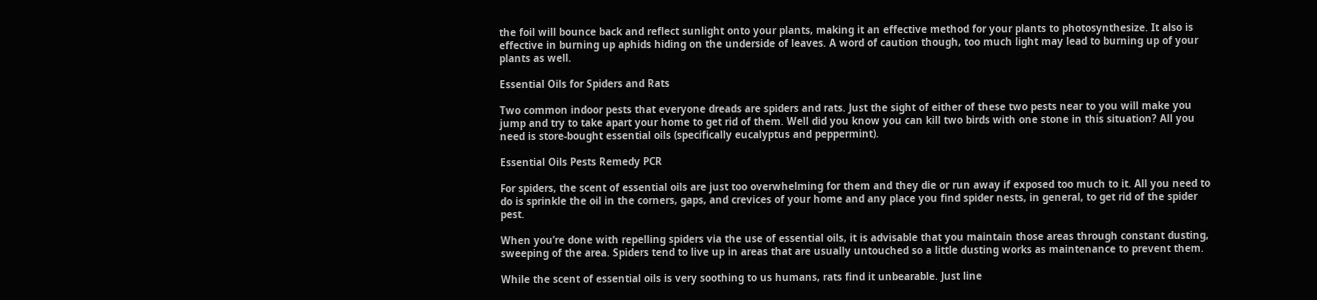the foil will bounce back and reflect sunlight onto your plants, making it an effective method for your plants to photosynthesize. It also is effective in burning up aphids hiding on the underside of leaves. A word of caution though, too much light may lead to burning up of your plants as well.

Essential Oils for Spiders and Rats

Two common indoor pests that everyone dreads are spiders and rats. Just the sight of either of these two pests near to you will make you jump and try to take apart your home to get rid of them. Well did you know you can kill two birds with one stone in this situation? All you need is store-bought essential oils (specifically eucalyptus and peppermint).

Essential Oils Pests Remedy PCR

For spiders, the scent of essential oils are just too overwhelming for them and they die or run away if exposed too much to it. All you need to do is sprinkle the oil in the corners, gaps, and crevices of your home and any place you find spider nests, in general, to get rid of the spider pest.

When you’re done with repelling spiders via the use of essential oils, it is advisable that you maintain those areas through constant dusting, sweeping of the area. Spiders tend to live up in areas that are usually untouched so a little dusting works as maintenance to prevent them.

While the scent of essential oils is very soothing to us humans, rats find it unbearable. Just line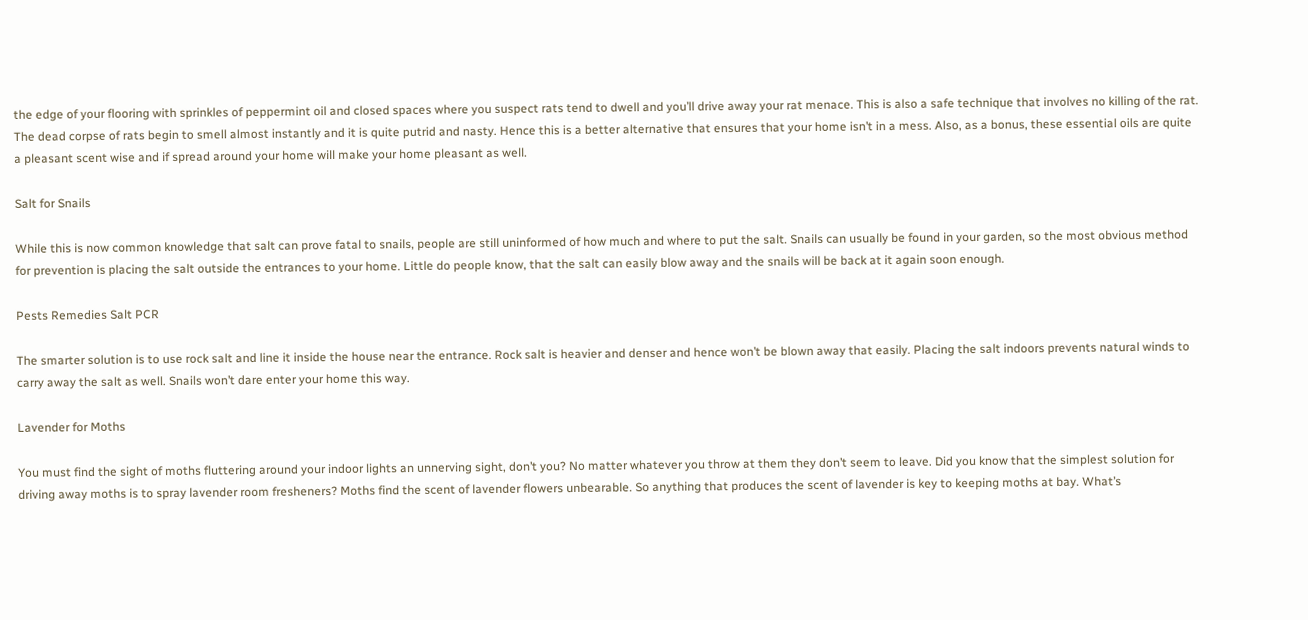the edge of your flooring with sprinkles of peppermint oil and closed spaces where you suspect rats tend to dwell and you’ll drive away your rat menace. This is also a safe technique that involves no killing of the rat. The dead corpse of rats begin to smell almost instantly and it is quite putrid and nasty. Hence this is a better alternative that ensures that your home isn’t in a mess. Also, as a bonus, these essential oils are quite a pleasant scent wise and if spread around your home will make your home pleasant as well.

Salt for Snails

While this is now common knowledge that salt can prove fatal to snails, people are still uninformed of how much and where to put the salt. Snails can usually be found in your garden, so the most obvious method for prevention is placing the salt outside the entrances to your home. Little do people know, that the salt can easily blow away and the snails will be back at it again soon enough.

Pests Remedies Salt PCR

The smarter solution is to use rock salt and line it inside the house near the entrance. Rock salt is heavier and denser and hence won’t be blown away that easily. Placing the salt indoors prevents natural winds to carry away the salt as well. Snails won’t dare enter your home this way.

Lavender for Moths

You must find the sight of moths fluttering around your indoor lights an unnerving sight, don’t you? No matter whatever you throw at them they don’t seem to leave. Did you know that the simplest solution for driving away moths is to spray lavender room fresheners? Moths find the scent of lavender flowers unbearable. So anything that produces the scent of lavender is key to keeping moths at bay. What’s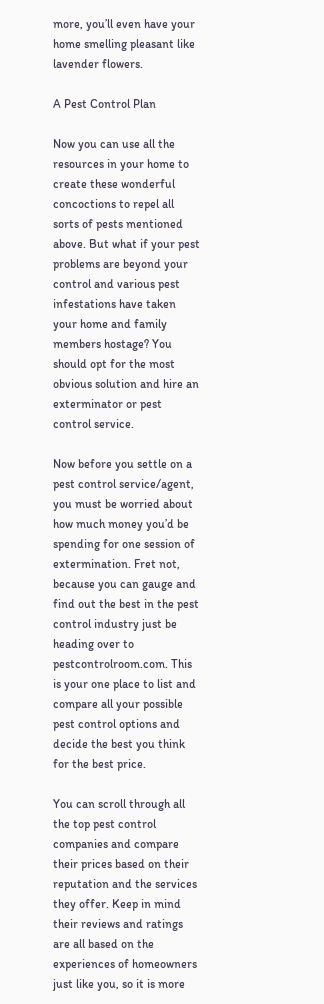more, you’ll even have your home smelling pleasant like lavender flowers.

A Pest Control Plan

Now you can use all the resources in your home to create these wonderful concoctions to repel all sorts of pests mentioned above. But what if your pest problems are beyond your control and various pest infestations have taken your home and family members hostage? You should opt for the most obvious solution and hire an exterminator or pest control service.

Now before you settle on a pest control service/agent, you must be worried about how much money you’d be spending for one session of extermination. Fret not, because you can gauge and find out the best in the pest control industry just be heading over to pestcontrolroom.com. This is your one place to list and compare all your possible pest control options and decide the best you think for the best price.

You can scroll through all the top pest control companies and compare their prices based on their reputation and the services they offer. Keep in mind their reviews and ratings are all based on the experiences of homeowners just like you, so it is more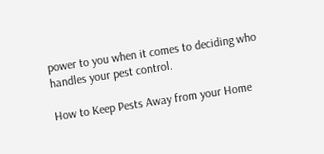power to you when it comes to deciding who handles your pest control.

How to Keep Pests Away from your Home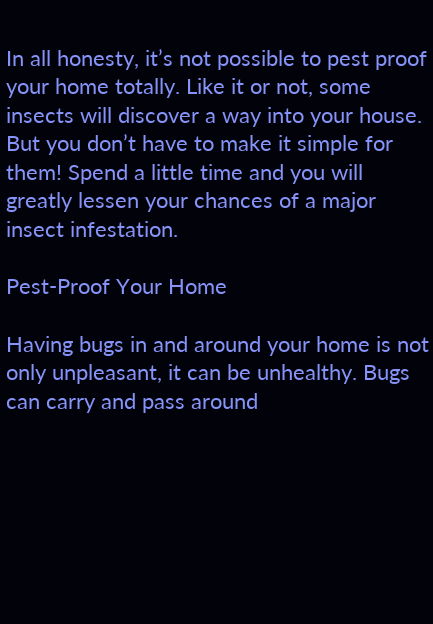In all honesty, it’s not possible to pest proof your home totally. Like it or not, some insects will discover a way into your house. But you don’t have to make it simple for them! Spend a little time and you will greatly lessen your chances of a major insect infestation.

Pest-Proof Your Home

Having bugs in and around your home is not only unpleasant, it can be unhealthy. Bugs can carry and pass around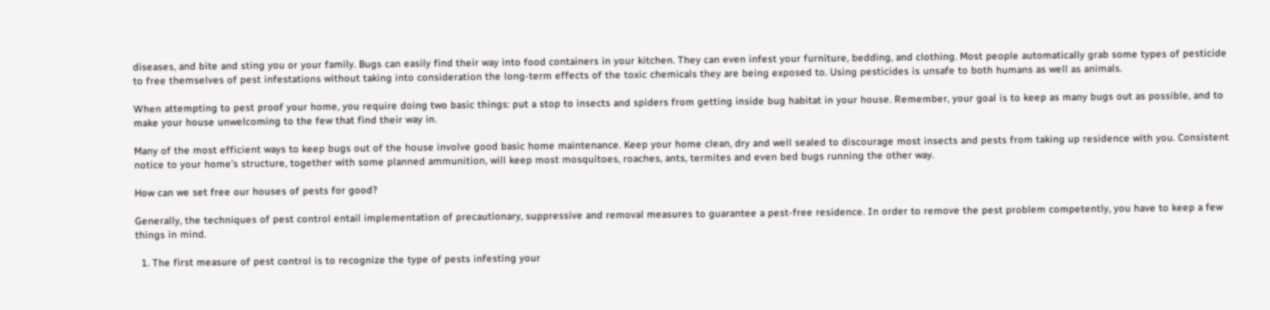diseases, and bite and sting you or your family. Bugs can easily find their way into food containers in your kitchen. They can even infest your furniture, bedding, and clothing. Most people automatically grab some types of pesticide to free themselves of pest infestations without taking into consideration the long-term effects of the toxic chemicals they are being exposed to. Using pesticides is unsafe to both humans as well as animals.

When attempting to pest proof your home, you require doing two basic things: put a stop to insects and spiders from getting inside bug habitat in your house. Remember, your goal is to keep as many bugs out as possible, and to make your house unwelcoming to the few that find their way in.

Many of the most efficient ways to keep bugs out of the house involve good basic home maintenance. Keep your home clean, dry and well sealed to discourage most insects and pests from taking up residence with you. Consistent notice to your home’s structure, together with some planned ammunition, will keep most mosquitoes, roaches, ants, termites and even bed bugs running the other way.

How can we set free our houses of pests for good?

Generally, the techniques of pest control entail implementation of precautionary, suppressive and removal measures to guarantee a pest-free residence. In order to remove the pest problem competently, you have to keep a few things in mind.

  1. The first measure of pest control is to recognize the type of pests infesting your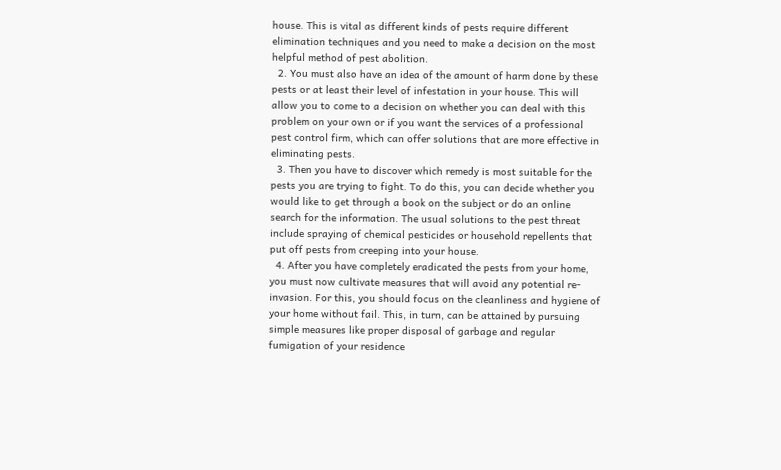house. This is vital as different kinds of pests require different elimination techniques and you need to make a decision on the most helpful method of pest abolition.
  2. You must also have an idea of the amount of harm done by these pests or at least their level of infestation in your house. This will allow you to come to a decision on whether you can deal with this problem on your own or if you want the services of a professional pest control firm, which can offer solutions that are more effective in eliminating pests.
  3. Then you have to discover which remedy is most suitable for the pests you are trying to fight. To do this, you can decide whether you would like to get through a book on the subject or do an online search for the information. The usual solutions to the pest threat include spraying of chemical pesticides or household repellents that put off pests from creeping into your house.
  4. After you have completely eradicated the pests from your home, you must now cultivate measures that will avoid any potential re-invasion. For this, you should focus on the cleanliness and hygiene of your home without fail. This, in turn, can be attained by pursuing simple measures like proper disposal of garbage and regular fumigation of your residence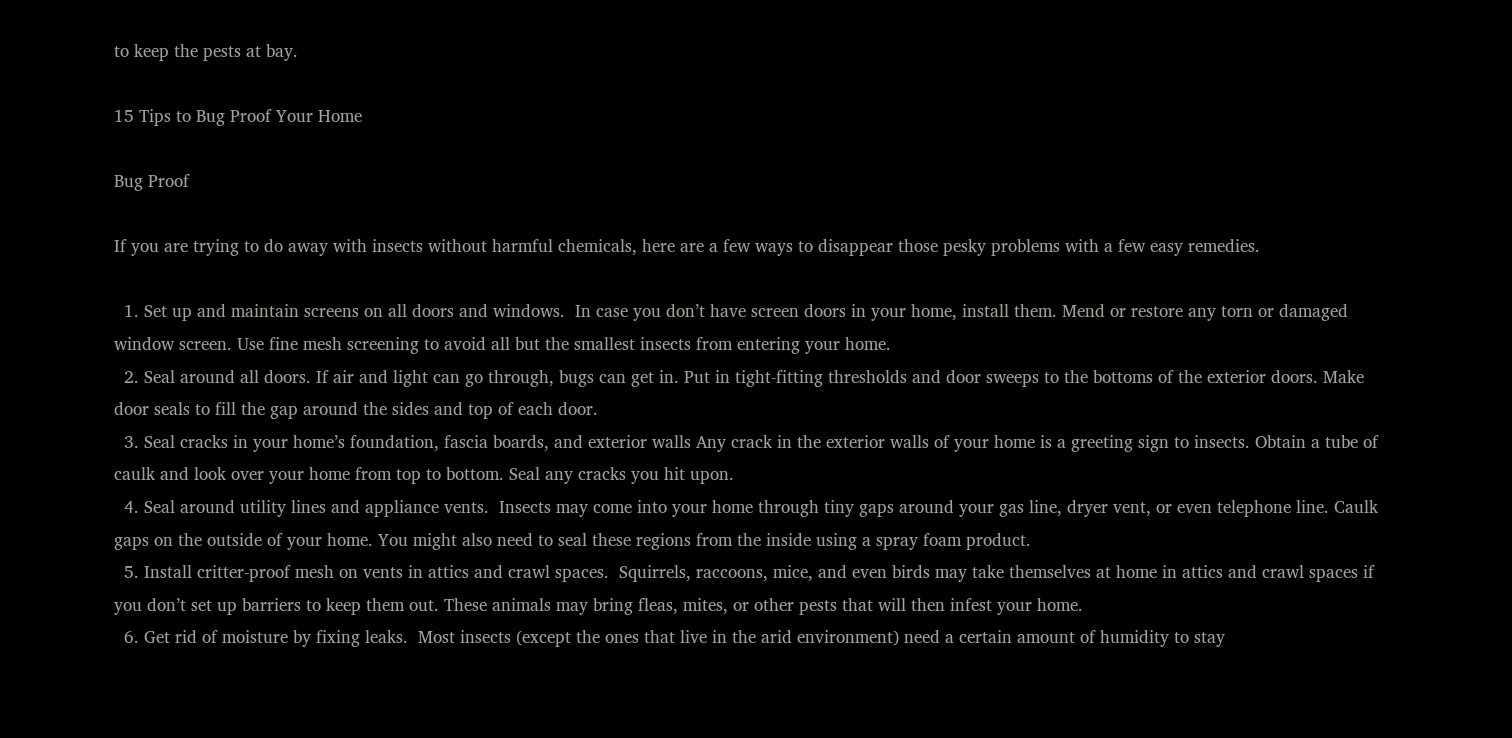to keep the pests at bay.

15 Tips to Bug Proof Your Home

Bug Proof

If you are trying to do away with insects without harmful chemicals, here are a few ways to disappear those pesky problems with a few easy remedies.

  1. Set up and maintain screens on all doors and windows.  In case you don’t have screen doors in your home, install them. Mend or restore any torn or damaged window screen. Use fine mesh screening to avoid all but the smallest insects from entering your home.
  2. Seal around all doors. If air and light can go through, bugs can get in. Put in tight-fitting thresholds and door sweeps to the bottoms of the exterior doors. Make door seals to fill the gap around the sides and top of each door.
  3. Seal cracks in your home’s foundation, fascia boards, and exterior walls Any crack in the exterior walls of your home is a greeting sign to insects. Obtain a tube of caulk and look over your home from top to bottom. Seal any cracks you hit upon.
  4. Seal around utility lines and appliance vents.  Insects may come into your home through tiny gaps around your gas line, dryer vent, or even telephone line. Caulk gaps on the outside of your home. You might also need to seal these regions from the inside using a spray foam product.
  5. Install critter-proof mesh on vents in attics and crawl spaces.  Squirrels, raccoons, mice, and even birds may take themselves at home in attics and crawl spaces if you don’t set up barriers to keep them out. These animals may bring fleas, mites, or other pests that will then infest your home.
  6. Get rid of moisture by fixing leaks.  Most insects (except the ones that live in the arid environment) need a certain amount of humidity to stay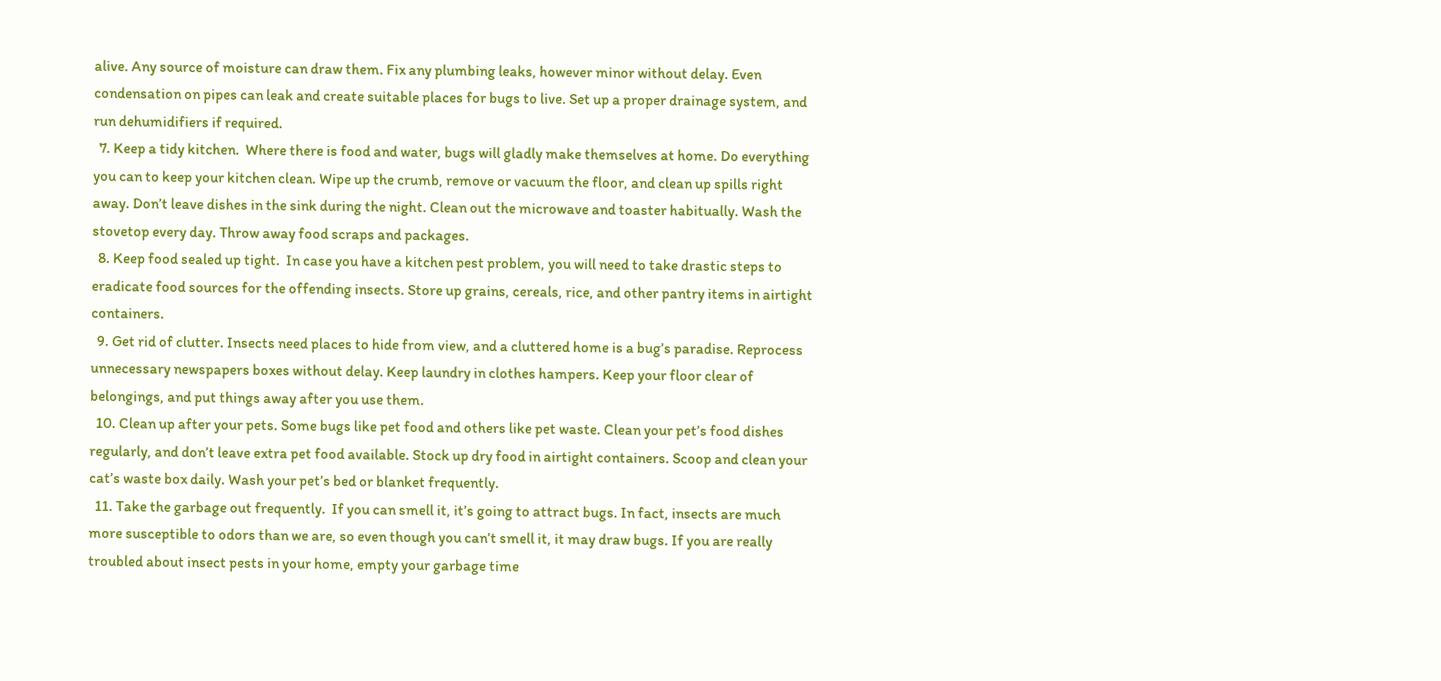alive. Any source of moisture can draw them. Fix any plumbing leaks, however minor without delay. Even condensation on pipes can leak and create suitable places for bugs to live. Set up a proper drainage system, and run dehumidifiers if required.
  7. Keep a tidy kitchen.  Where there is food and water, bugs will gladly make themselves at home. Do everything you can to keep your kitchen clean. Wipe up the crumb, remove or vacuum the floor, and clean up spills right away. Don’t leave dishes in the sink during the night. Clean out the microwave and toaster habitually. Wash the stovetop every day. Throw away food scraps and packages.
  8. Keep food sealed up tight.  In case you have a kitchen pest problem, you will need to take drastic steps to eradicate food sources for the offending insects. Store up grains, cereals, rice, and other pantry items in airtight containers.
  9. Get rid of clutter. Insects need places to hide from view, and a cluttered home is a bug’s paradise. Reprocess unnecessary newspapers boxes without delay. Keep laundry in clothes hampers. Keep your floor clear of belongings, and put things away after you use them.
  10. Clean up after your pets. Some bugs like pet food and others like pet waste. Clean your pet’s food dishes regularly, and don’t leave extra pet food available. Stock up dry food in airtight containers. Scoop and clean your cat’s waste box daily. Wash your pet’s bed or blanket frequently.
  11. Take the garbage out frequently.  If you can smell it, it’s going to attract bugs. In fact, insects are much more susceptible to odors than we are, so even though you can’t smell it, it may draw bugs. If you are really troubled about insect pests in your home, empty your garbage time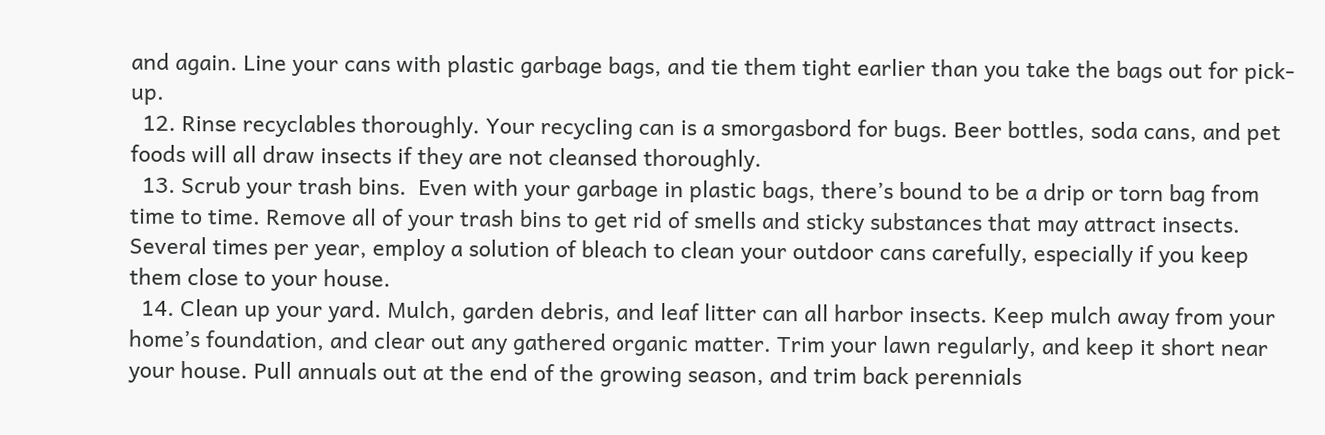and again. Line your cans with plastic garbage bags, and tie them tight earlier than you take the bags out for pick-up.
  12. Rinse recyclables thoroughly. Your recycling can is a smorgasbord for bugs. Beer bottles, soda cans, and pet foods will all draw insects if they are not cleansed thoroughly.
  13. Scrub your trash bins.  Even with your garbage in plastic bags, there’s bound to be a drip or torn bag from time to time. Remove all of your trash bins to get rid of smells and sticky substances that may attract insects. Several times per year, employ a solution of bleach to clean your outdoor cans carefully, especially if you keep them close to your house.
  14. Clean up your yard. Mulch, garden debris, and leaf litter can all harbor insects. Keep mulch away from your home’s foundation, and clear out any gathered organic matter. Trim your lawn regularly, and keep it short near your house. Pull annuals out at the end of the growing season, and trim back perennials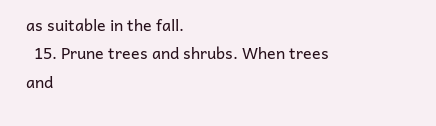as suitable in the fall.
  15. Prune trees and shrubs. When trees and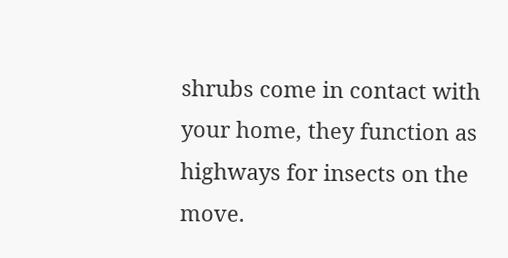shrubs come in contact with your home, they function as highways for insects on the move.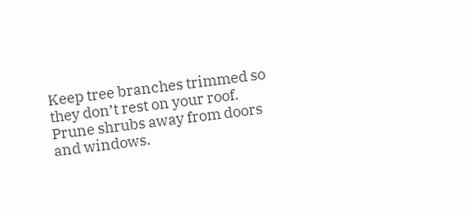Keep tree branches trimmed so they don’t rest on your roof. Prune shrubs away from doors and windows.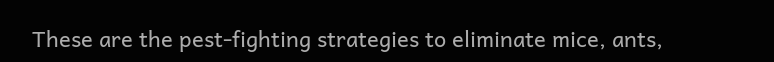These are the pest-fighting strategies to eliminate mice, ants,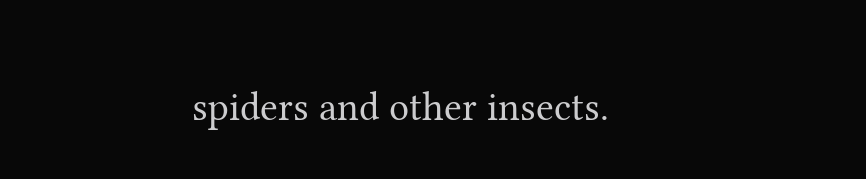spiders and other insects.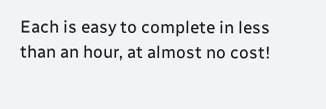Each is easy to complete in less than an hour, at almost no cost!